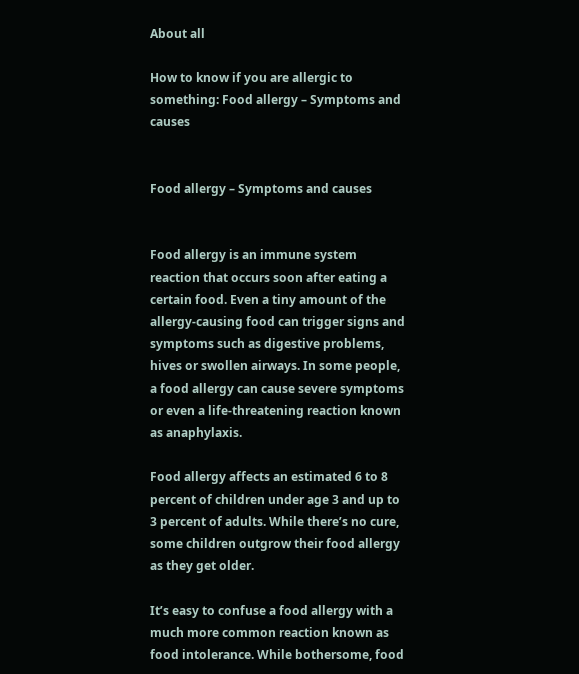About all

How to know if you are allergic to something: Food allergy – Symptoms and causes


Food allergy – Symptoms and causes


Food allergy is an immune system reaction that occurs soon after eating a certain food. Even a tiny amount of the allergy-causing food can trigger signs and symptoms such as digestive problems, hives or swollen airways. In some people, a food allergy can cause severe symptoms or even a life-threatening reaction known as anaphylaxis.

Food allergy affects an estimated 6 to 8 percent of children under age 3 and up to 3 percent of adults. While there’s no cure, some children outgrow their food allergy as they get older.

It’s easy to confuse a food allergy with a much more common reaction known as food intolerance. While bothersome, food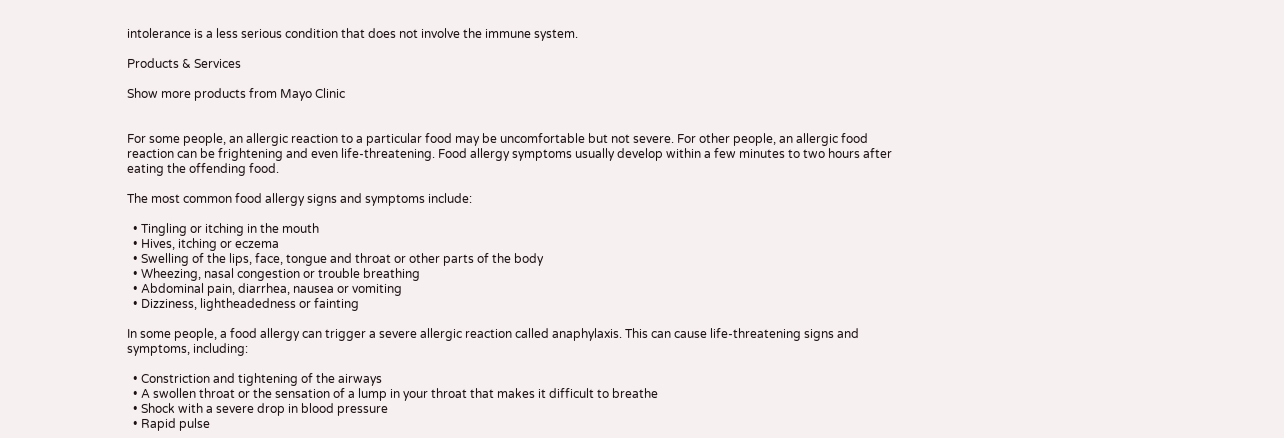intolerance is a less serious condition that does not involve the immune system.

Products & Services

Show more products from Mayo Clinic


For some people, an allergic reaction to a particular food may be uncomfortable but not severe. For other people, an allergic food reaction can be frightening and even life-threatening. Food allergy symptoms usually develop within a few minutes to two hours after eating the offending food.

The most common food allergy signs and symptoms include:

  • Tingling or itching in the mouth
  • Hives, itching or eczema
  • Swelling of the lips, face, tongue and throat or other parts of the body
  • Wheezing, nasal congestion or trouble breathing
  • Abdominal pain, diarrhea, nausea or vomiting
  • Dizziness, lightheadedness or fainting

In some people, a food allergy can trigger a severe allergic reaction called anaphylaxis. This can cause life-threatening signs and symptoms, including:

  • Constriction and tightening of the airways
  • A swollen throat or the sensation of a lump in your throat that makes it difficult to breathe
  • Shock with a severe drop in blood pressure
  • Rapid pulse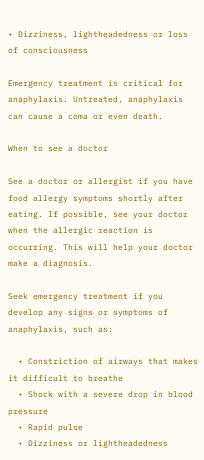• Dizziness, lightheadedness or loss of consciousness

Emergency treatment is critical for anaphylaxis. Untreated, anaphylaxis can cause a coma or even death.

When to see a doctor

See a doctor or allergist if you have food allergy symptoms shortly after eating. If possible, see your doctor when the allergic reaction is occurring. This will help your doctor make a diagnosis.

Seek emergency treatment if you develop any signs or symptoms of anaphylaxis, such as:

  • Constriction of airways that makes it difficult to breathe
  • Shock with a severe drop in blood pressure
  • Rapid pulse
  • Dizziness or lightheadedness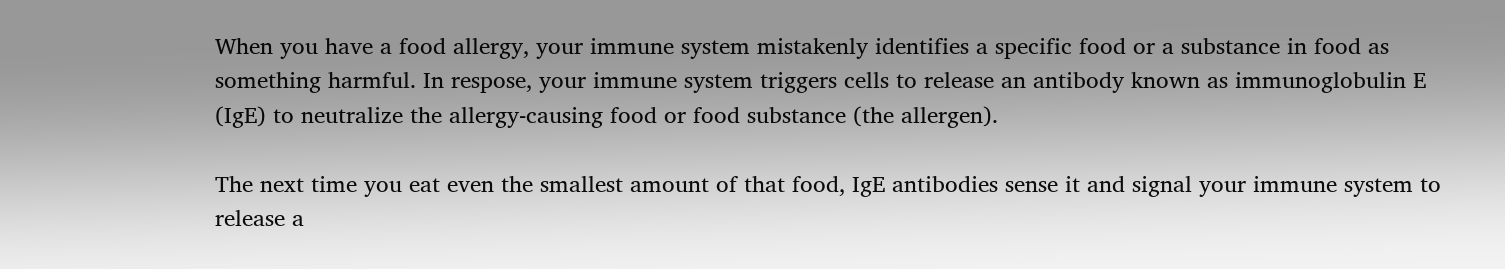When you have a food allergy, your immune system mistakenly identifies a specific food or a substance in food as something harmful. In respose, your immune system triggers cells to release an antibody known as immunoglobulin E (IgE) to neutralize the allergy-causing food or food substance (the allergen).

The next time you eat even the smallest amount of that food, IgE antibodies sense it and signal your immune system to release a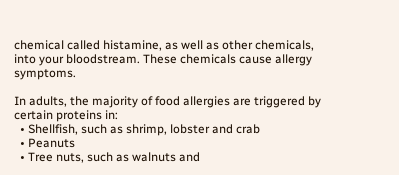chemical called histamine, as well as other chemicals, into your bloodstream. These chemicals cause allergy symptoms.

In adults, the majority of food allergies are triggered by certain proteins in:
  • Shellfish, such as shrimp, lobster and crab
  • Peanuts
  • Tree nuts, such as walnuts and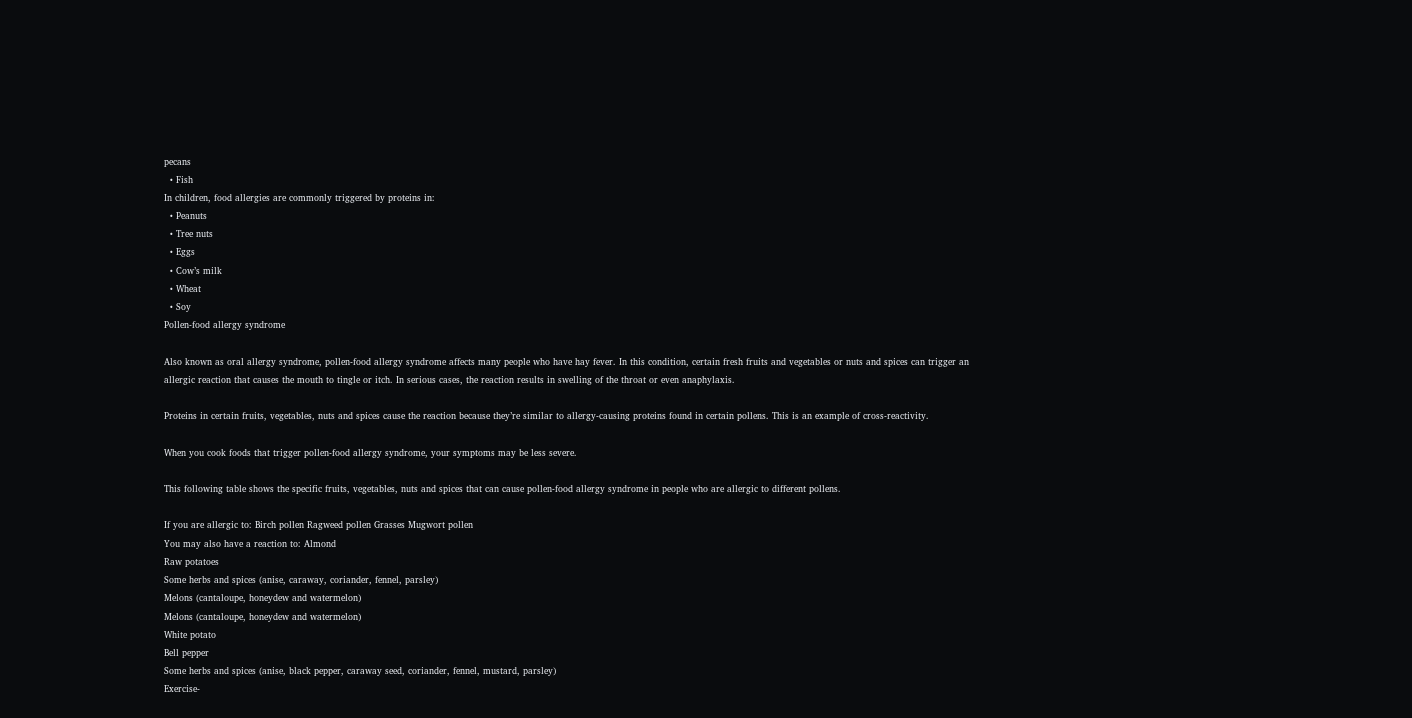pecans
  • Fish
In children, food allergies are commonly triggered by proteins in:
  • Peanuts
  • Tree nuts
  • Eggs
  • Cow’s milk
  • Wheat
  • Soy
Pollen-food allergy syndrome

Also known as oral allergy syndrome, pollen-food allergy syndrome affects many people who have hay fever. In this condition, certain fresh fruits and vegetables or nuts and spices can trigger an allergic reaction that causes the mouth to tingle or itch. In serious cases, the reaction results in swelling of the throat or even anaphylaxis.

Proteins in certain fruits, vegetables, nuts and spices cause the reaction because they’re similar to allergy-causing proteins found in certain pollens. This is an example of cross-reactivity.

When you cook foods that trigger pollen-food allergy syndrome, your symptoms may be less severe.

This following table shows the specific fruits, vegetables, nuts and spices that can cause pollen-food allergy syndrome in people who are allergic to different pollens.

If you are allergic to: Birch pollen Ragweed pollen Grasses Mugwort pollen
You may also have a reaction to: Almond
Raw potatoes
Some herbs and spices (anise, caraway, coriander, fennel, parsley)
Melons (cantaloupe, honeydew and watermelon)
Melons (cantaloupe, honeydew and watermelon)
White potato
Bell pepper
Some herbs and spices (anise, black pepper, caraway seed, coriander, fennel, mustard, parsley)
Exercise-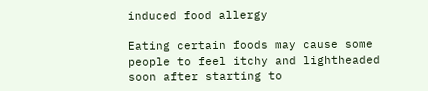induced food allergy

Eating certain foods may cause some people to feel itchy and lightheaded soon after starting to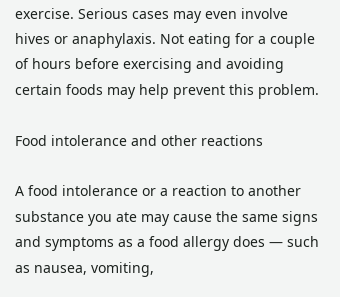exercise. Serious cases may even involve hives or anaphylaxis. Not eating for a couple of hours before exercising and avoiding certain foods may help prevent this problem.

Food intolerance and other reactions

A food intolerance or a reaction to another substance you ate may cause the same signs and symptoms as a food allergy does — such as nausea, vomiting,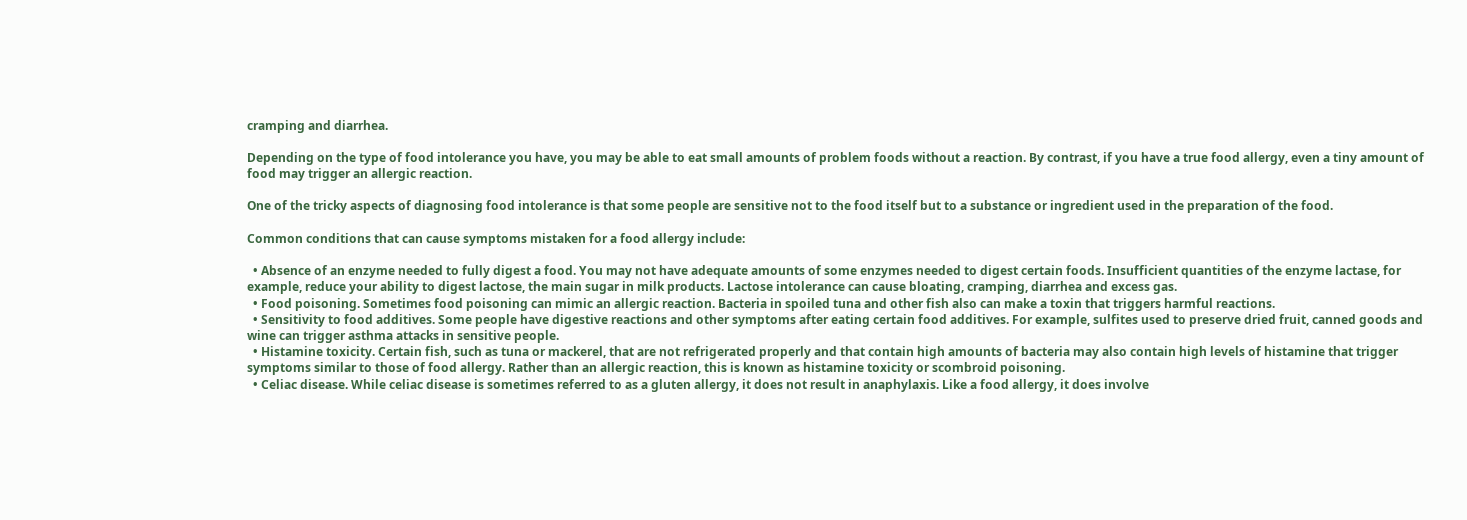cramping and diarrhea.

Depending on the type of food intolerance you have, you may be able to eat small amounts of problem foods without a reaction. By contrast, if you have a true food allergy, even a tiny amount of food may trigger an allergic reaction.

One of the tricky aspects of diagnosing food intolerance is that some people are sensitive not to the food itself but to a substance or ingredient used in the preparation of the food.

Common conditions that can cause symptoms mistaken for a food allergy include:

  • Absence of an enzyme needed to fully digest a food. You may not have adequate amounts of some enzymes needed to digest certain foods. Insufficient quantities of the enzyme lactase, for example, reduce your ability to digest lactose, the main sugar in milk products. Lactose intolerance can cause bloating, cramping, diarrhea and excess gas.
  • Food poisoning. Sometimes food poisoning can mimic an allergic reaction. Bacteria in spoiled tuna and other fish also can make a toxin that triggers harmful reactions.
  • Sensitivity to food additives. Some people have digestive reactions and other symptoms after eating certain food additives. For example, sulfites used to preserve dried fruit, canned goods and wine can trigger asthma attacks in sensitive people.
  • Histamine toxicity. Certain fish, such as tuna or mackerel, that are not refrigerated properly and that contain high amounts of bacteria may also contain high levels of histamine that trigger symptoms similar to those of food allergy. Rather than an allergic reaction, this is known as histamine toxicity or scombroid poisoning.
  • Celiac disease. While celiac disease is sometimes referred to as a gluten allergy, it does not result in anaphylaxis. Like a food allergy, it does involve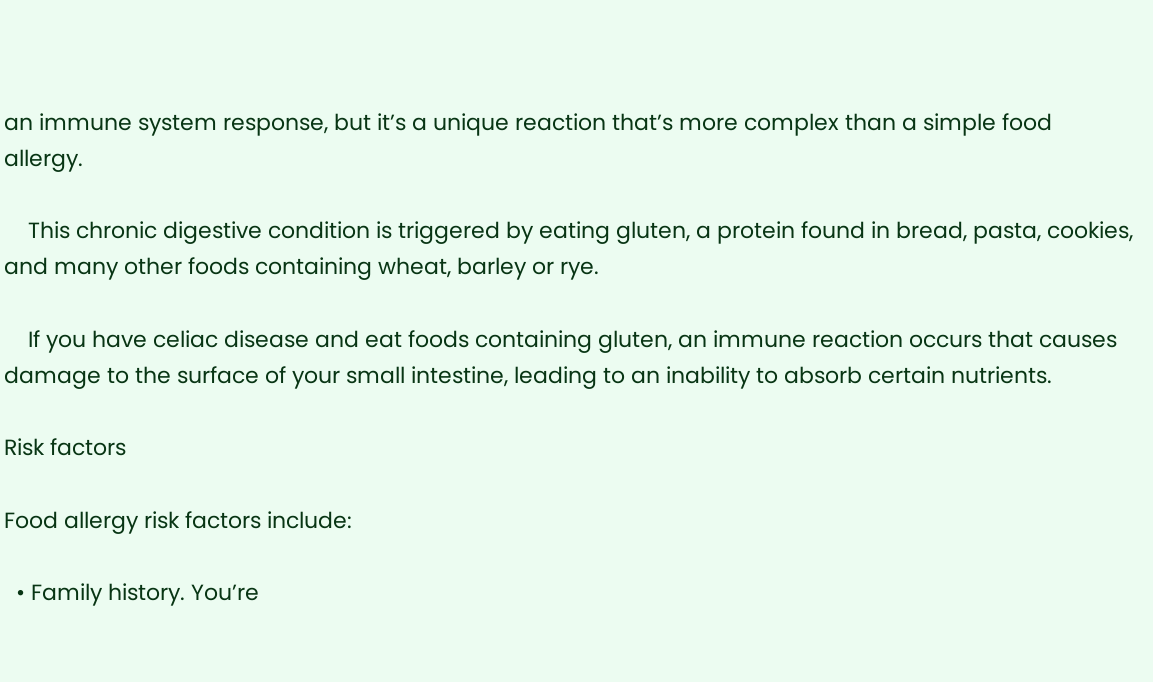an immune system response, but it’s a unique reaction that’s more complex than a simple food allergy.

    This chronic digestive condition is triggered by eating gluten, a protein found in bread, pasta, cookies, and many other foods containing wheat, barley or rye.

    If you have celiac disease and eat foods containing gluten, an immune reaction occurs that causes damage to the surface of your small intestine, leading to an inability to absorb certain nutrients.

Risk factors

Food allergy risk factors include:

  • Family history. You’re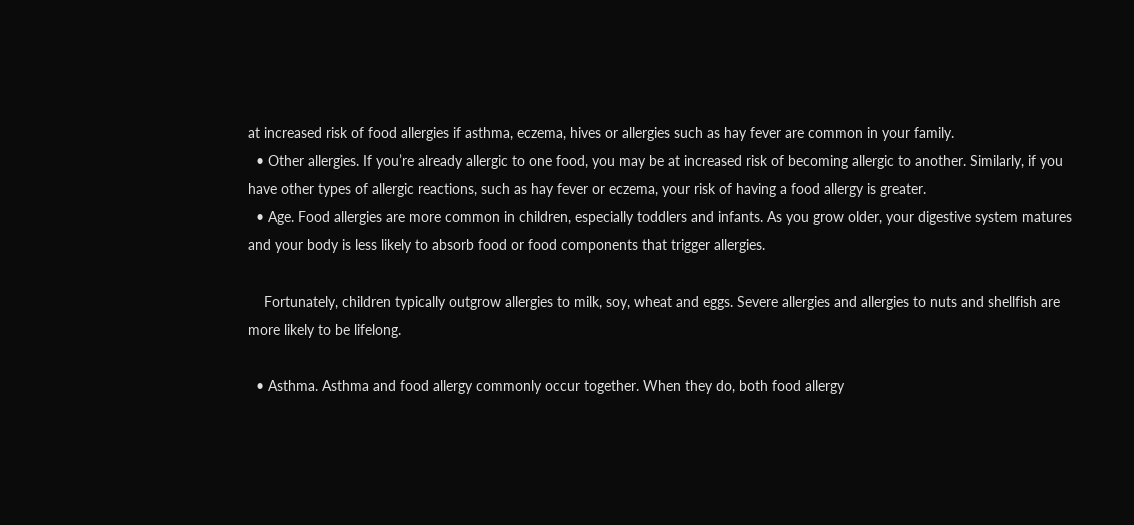at increased risk of food allergies if asthma, eczema, hives or allergies such as hay fever are common in your family.
  • Other allergies. If you’re already allergic to one food, you may be at increased risk of becoming allergic to another. Similarly, if you have other types of allergic reactions, such as hay fever or eczema, your risk of having a food allergy is greater.
  • Age. Food allergies are more common in children, especially toddlers and infants. As you grow older, your digestive system matures and your body is less likely to absorb food or food components that trigger allergies.

    Fortunately, children typically outgrow allergies to milk, soy, wheat and eggs. Severe allergies and allergies to nuts and shellfish are more likely to be lifelong.

  • Asthma. Asthma and food allergy commonly occur together. When they do, both food allergy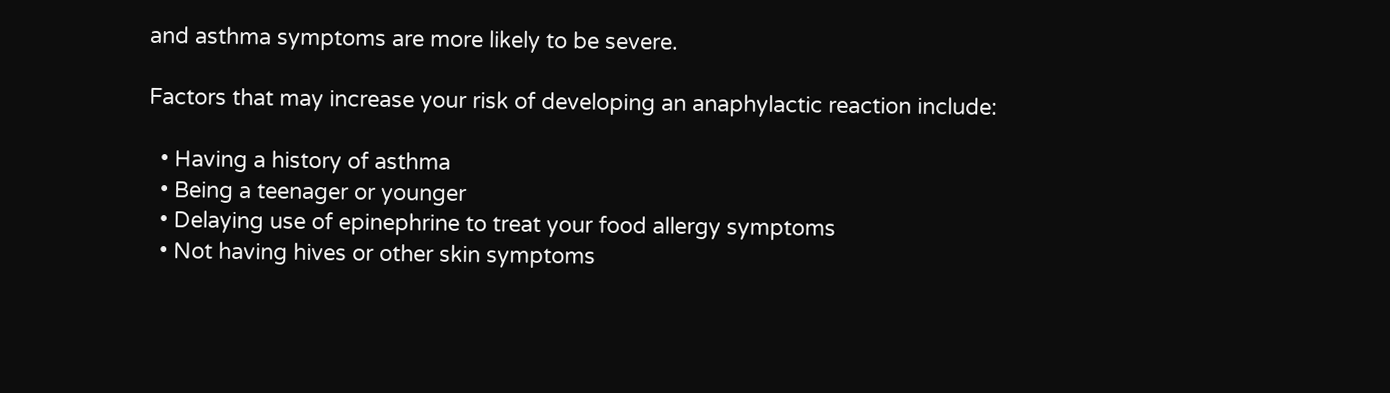and asthma symptoms are more likely to be severe.

Factors that may increase your risk of developing an anaphylactic reaction include:

  • Having a history of asthma
  • Being a teenager or younger
  • Delaying use of epinephrine to treat your food allergy symptoms
  • Not having hives or other skin symptoms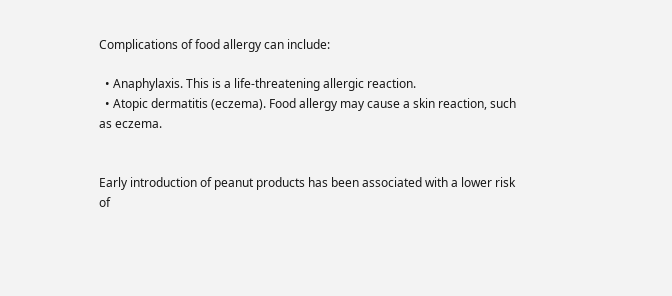Complications of food allergy can include:

  • Anaphylaxis. This is a life-threatening allergic reaction.
  • Atopic dermatitis (eczema). Food allergy may cause a skin reaction, such as eczema.


Early introduction of peanut products has been associated with a lower risk of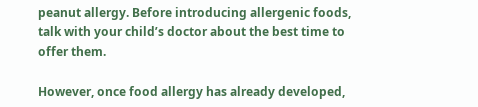peanut allergy. Before introducing allergenic foods, talk with your child’s doctor about the best time to offer them.

However, once food allergy has already developed,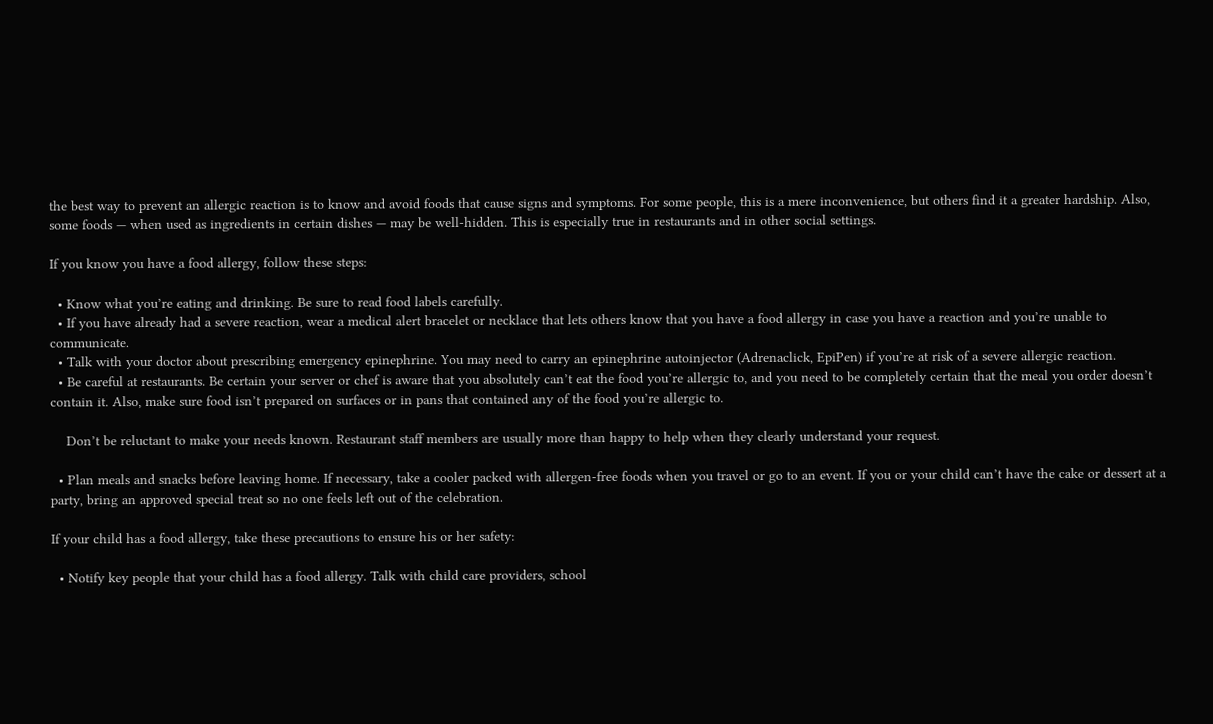the best way to prevent an allergic reaction is to know and avoid foods that cause signs and symptoms. For some people, this is a mere inconvenience, but others find it a greater hardship. Also, some foods — when used as ingredients in certain dishes — may be well-hidden. This is especially true in restaurants and in other social settings.

If you know you have a food allergy, follow these steps:

  • Know what you’re eating and drinking. Be sure to read food labels carefully.
  • If you have already had a severe reaction, wear a medical alert bracelet or necklace that lets others know that you have a food allergy in case you have a reaction and you’re unable to communicate.
  • Talk with your doctor about prescribing emergency epinephrine. You may need to carry an epinephrine autoinjector (Adrenaclick, EpiPen) if you’re at risk of a severe allergic reaction.
  • Be careful at restaurants. Be certain your server or chef is aware that you absolutely can’t eat the food you’re allergic to, and you need to be completely certain that the meal you order doesn’t contain it. Also, make sure food isn’t prepared on surfaces or in pans that contained any of the food you’re allergic to.

    Don’t be reluctant to make your needs known. Restaurant staff members are usually more than happy to help when they clearly understand your request.

  • Plan meals and snacks before leaving home. If necessary, take a cooler packed with allergen-free foods when you travel or go to an event. If you or your child can’t have the cake or dessert at a party, bring an approved special treat so no one feels left out of the celebration.

If your child has a food allergy, take these precautions to ensure his or her safety:

  • Notify key people that your child has a food allergy. Talk with child care providers, school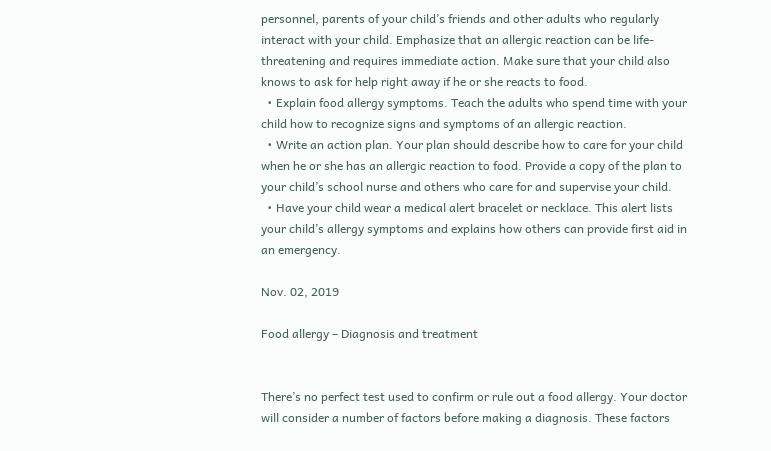personnel, parents of your child’s friends and other adults who regularly interact with your child. Emphasize that an allergic reaction can be life-threatening and requires immediate action. Make sure that your child also knows to ask for help right away if he or she reacts to food.
  • Explain food allergy symptoms. Teach the adults who spend time with your child how to recognize signs and symptoms of an allergic reaction.
  • Write an action plan. Your plan should describe how to care for your child when he or she has an allergic reaction to food. Provide a copy of the plan to your child’s school nurse and others who care for and supervise your child.
  • Have your child wear a medical alert bracelet or necklace. This alert lists your child’s allergy symptoms and explains how others can provide first aid in an emergency.

Nov. 02, 2019

Food allergy – Diagnosis and treatment


There’s no perfect test used to confirm or rule out a food allergy. Your doctor will consider a number of factors before making a diagnosis. These factors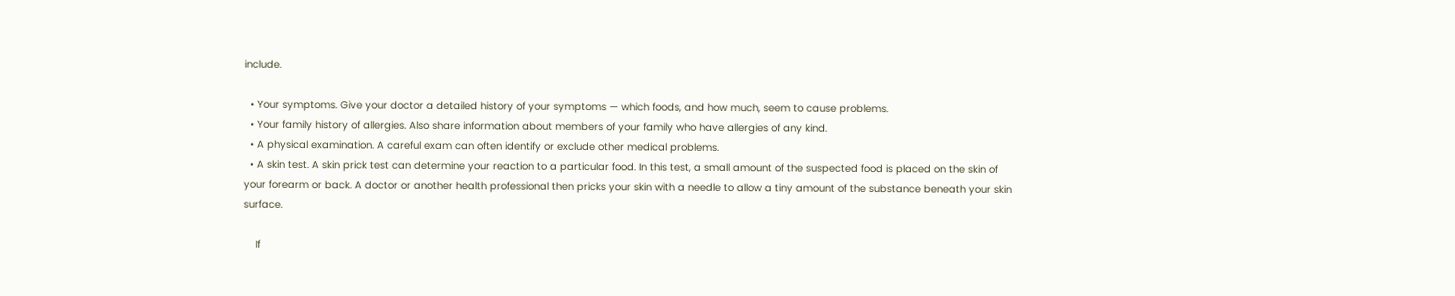include.

  • Your symptoms. Give your doctor a detailed history of your symptoms — which foods, and how much, seem to cause problems.
  • Your family history of allergies. Also share information about members of your family who have allergies of any kind.
  • A physical examination. A careful exam can often identify or exclude other medical problems.
  • A skin test. A skin prick test can determine your reaction to a particular food. In this test, a small amount of the suspected food is placed on the skin of your forearm or back. A doctor or another health professional then pricks your skin with a needle to allow a tiny amount of the substance beneath your skin surface.

    If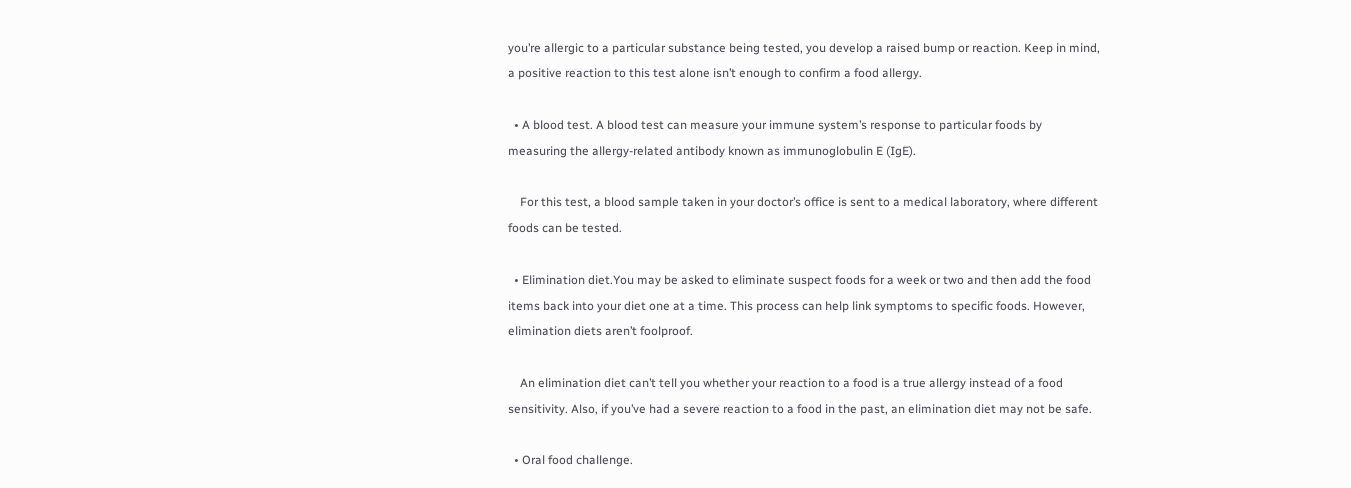you’re allergic to a particular substance being tested, you develop a raised bump or reaction. Keep in mind, a positive reaction to this test alone isn’t enough to confirm a food allergy.

  • A blood test. A blood test can measure your immune system’s response to particular foods by measuring the allergy-related antibody known as immunoglobulin E (IgE).

    For this test, a blood sample taken in your doctor’s office is sent to a medical laboratory, where different foods can be tested.

  • Elimination diet.You may be asked to eliminate suspect foods for a week or two and then add the food items back into your diet one at a time. This process can help link symptoms to specific foods. However, elimination diets aren’t foolproof.

    An elimination diet can’t tell you whether your reaction to a food is a true allergy instead of a food sensitivity. Also, if you’ve had a severe reaction to a food in the past, an elimination diet may not be safe.

  • Oral food challenge.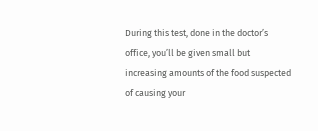During this test, done in the doctor’s office, you’ll be given small but increasing amounts of the food suspected of causing your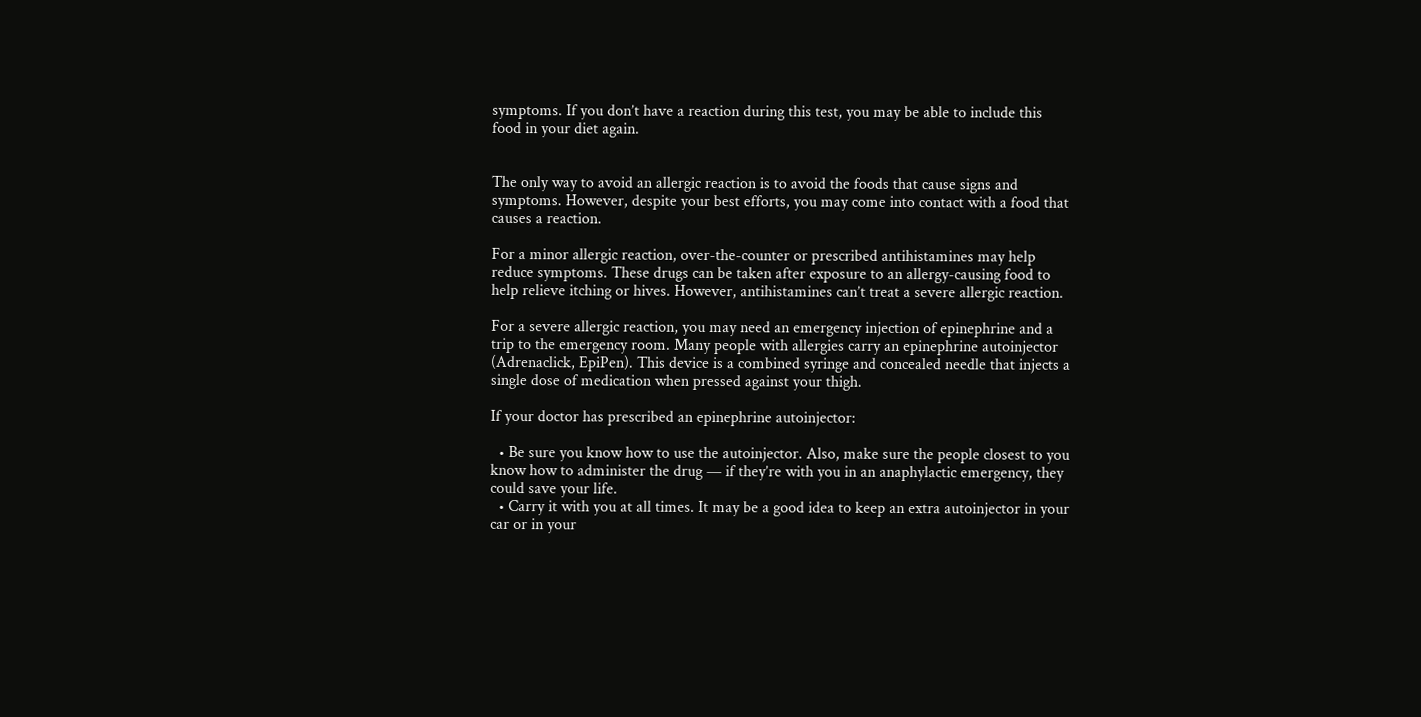symptoms. If you don’t have a reaction during this test, you may be able to include this food in your diet again.


The only way to avoid an allergic reaction is to avoid the foods that cause signs and symptoms. However, despite your best efforts, you may come into contact with a food that causes a reaction.

For a minor allergic reaction, over-the-counter or prescribed antihistamines may help reduce symptoms. These drugs can be taken after exposure to an allergy-causing food to help relieve itching or hives. However, antihistamines can’t treat a severe allergic reaction.

For a severe allergic reaction, you may need an emergency injection of epinephrine and a trip to the emergency room. Many people with allergies carry an epinephrine autoinjector (Adrenaclick, EpiPen). This device is a combined syringe and concealed needle that injects a single dose of medication when pressed against your thigh.

If your doctor has prescribed an epinephrine autoinjector:

  • Be sure you know how to use the autoinjector. Also, make sure the people closest to you know how to administer the drug — if they’re with you in an anaphylactic emergency, they could save your life.
  • Carry it with you at all times. It may be a good idea to keep an extra autoinjector in your car or in your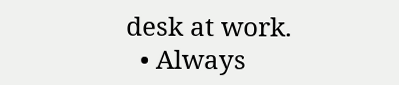desk at work.
  • Always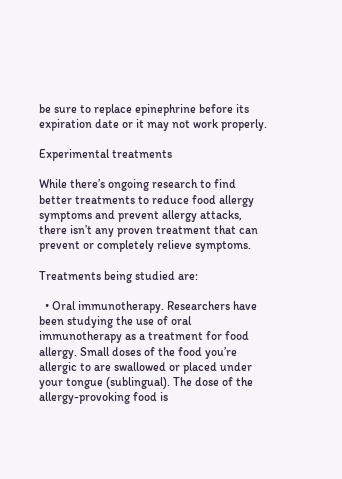be sure to replace epinephrine before its expiration date or it may not work properly.

Experimental treatments

While there’s ongoing research to find better treatments to reduce food allergy symptoms and prevent allergy attacks, there isn’t any proven treatment that can prevent or completely relieve symptoms.

Treatments being studied are:

  • Oral immunotherapy. Researchers have been studying the use of oral immunotherapy as a treatment for food allergy. Small doses of the food you’re allergic to are swallowed or placed under your tongue (sublingual). The dose of the allergy-provoking food is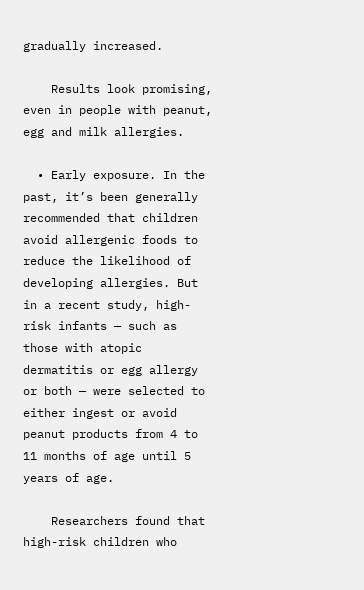gradually increased.

    Results look promising, even in people with peanut, egg and milk allergies.

  • Early exposure. In the past, it’s been generally recommended that children avoid allergenic foods to reduce the likelihood of developing allergies. But in a recent study, high-risk infants — such as those with atopic dermatitis or egg allergy or both — were selected to either ingest or avoid peanut products from 4 to 11 months of age until 5 years of age.

    Researchers found that high-risk children who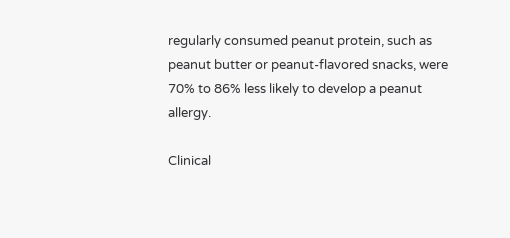regularly consumed peanut protein, such as peanut butter or peanut-flavored snacks, were 70% to 86% less likely to develop a peanut allergy.

Clinical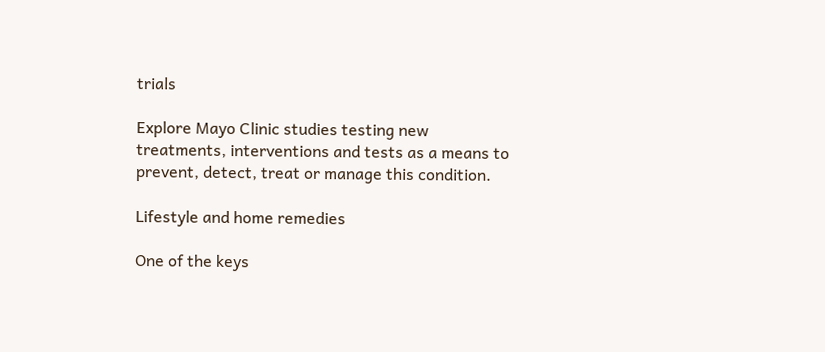trials

Explore Mayo Clinic studies testing new treatments, interventions and tests as a means to prevent, detect, treat or manage this condition.

Lifestyle and home remedies

One of the keys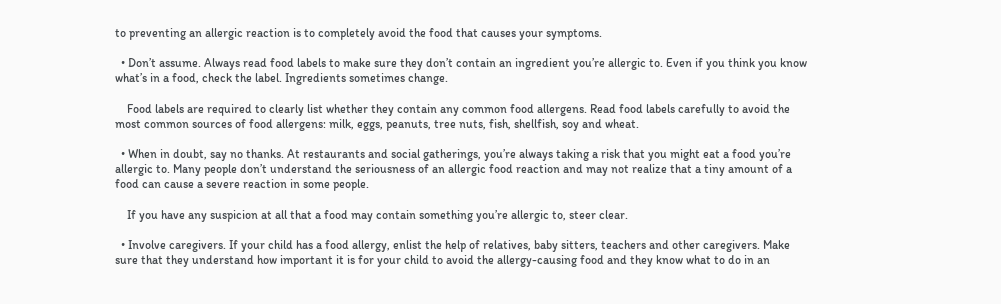to preventing an allergic reaction is to completely avoid the food that causes your symptoms.

  • Don’t assume. Always read food labels to make sure they don’t contain an ingredient you’re allergic to. Even if you think you know what’s in a food, check the label. Ingredients sometimes change.

    Food labels are required to clearly list whether they contain any common food allergens. Read food labels carefully to avoid the most common sources of food allergens: milk, eggs, peanuts, tree nuts, fish, shellfish, soy and wheat.

  • When in doubt, say no thanks. At restaurants and social gatherings, you’re always taking a risk that you might eat a food you’re allergic to. Many people don’t understand the seriousness of an allergic food reaction and may not realize that a tiny amount of a food can cause a severe reaction in some people.

    If you have any suspicion at all that a food may contain something you’re allergic to, steer clear.

  • Involve caregivers. If your child has a food allergy, enlist the help of relatives, baby sitters, teachers and other caregivers. Make sure that they understand how important it is for your child to avoid the allergy-causing food and they know what to do in an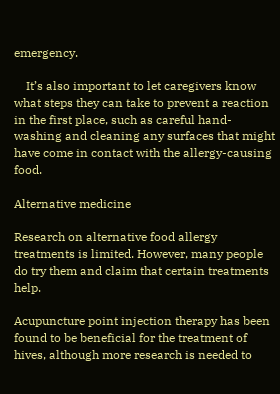emergency.

    It’s also important to let caregivers know what steps they can take to prevent a reaction in the first place, such as careful hand-washing and cleaning any surfaces that might have come in contact with the allergy-causing food.

Alternative medicine

Research on alternative food allergy treatments is limited. However, many people do try them and claim that certain treatments help.

Acupuncture point injection therapy has been found to be beneficial for the treatment of hives, although more research is needed to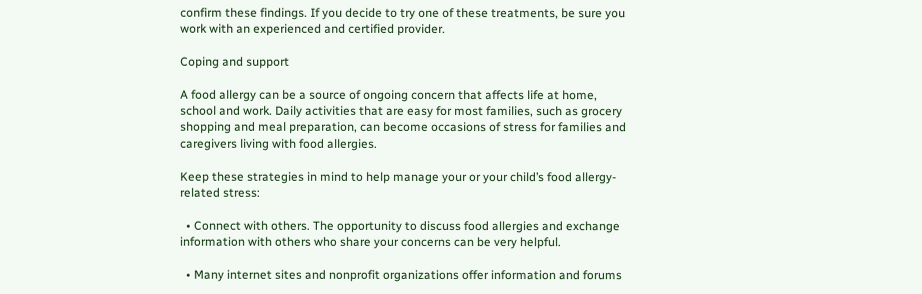confirm these findings. If you decide to try one of these treatments, be sure you work with an experienced and certified provider.

Coping and support

A food allergy can be a source of ongoing concern that affects life at home, school and work. Daily activities that are easy for most families, such as grocery shopping and meal preparation, can become occasions of stress for families and caregivers living with food allergies.

Keep these strategies in mind to help manage your or your child’s food allergy-related stress:

  • Connect with others. The opportunity to discuss food allergies and exchange information with others who share your concerns can be very helpful.

  • Many internet sites and nonprofit organizations offer information and forums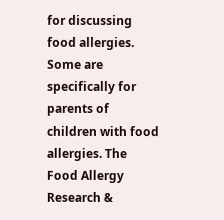for discussing food allergies. Some are specifically for parents of children with food allergies. The Food Allergy Research &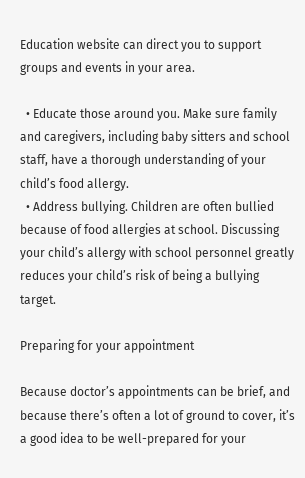Education website can direct you to support groups and events in your area.

  • Educate those around you. Make sure family and caregivers, including baby sitters and school staff, have a thorough understanding of your child’s food allergy.
  • Address bullying. Children are often bullied because of food allergies at school. Discussing your child’s allergy with school personnel greatly reduces your child’s risk of being a bullying target.

Preparing for your appointment

Because doctor’s appointments can be brief, and because there’s often a lot of ground to cover, it’s a good idea to be well-prepared for your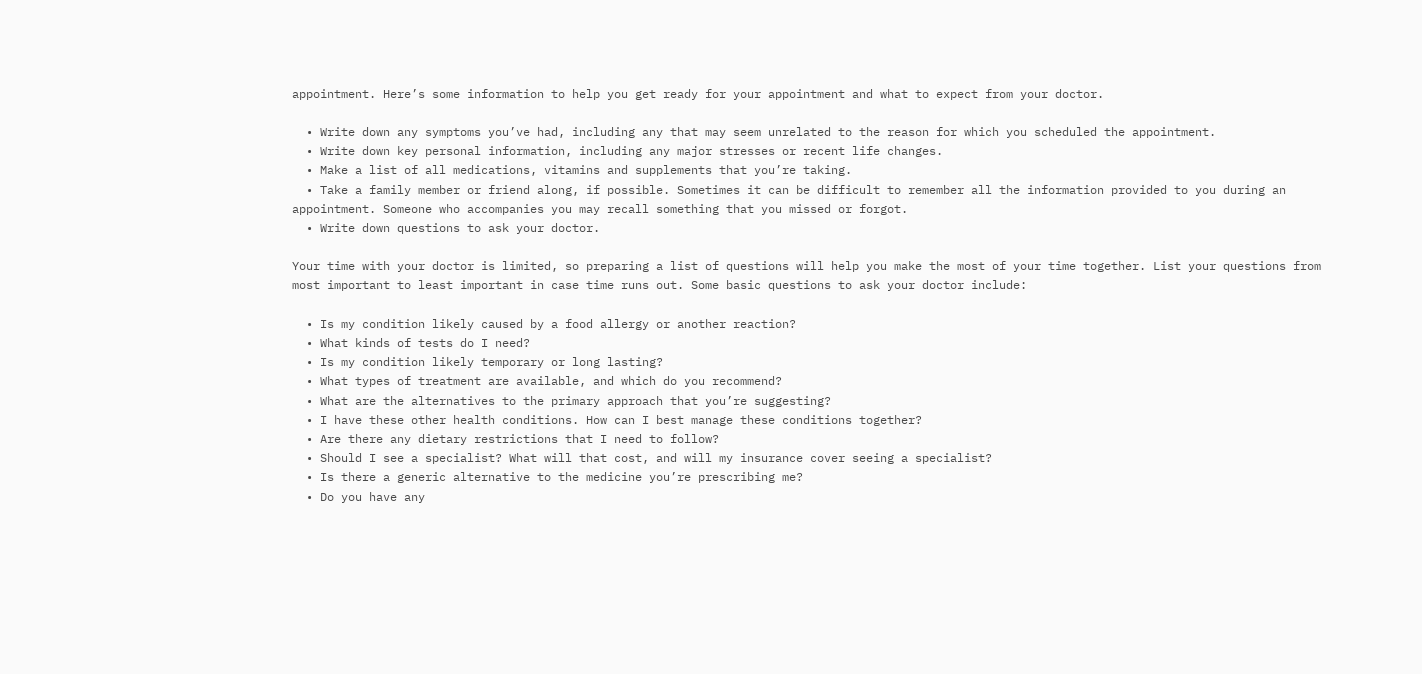appointment. Here’s some information to help you get ready for your appointment and what to expect from your doctor.

  • Write down any symptoms you’ve had, including any that may seem unrelated to the reason for which you scheduled the appointment.
  • Write down key personal information, including any major stresses or recent life changes.
  • Make a list of all medications, vitamins and supplements that you’re taking.
  • Take a family member or friend along, if possible. Sometimes it can be difficult to remember all the information provided to you during an appointment. Someone who accompanies you may recall something that you missed or forgot.
  • Write down questions to ask your doctor.

Your time with your doctor is limited, so preparing a list of questions will help you make the most of your time together. List your questions from most important to least important in case time runs out. Some basic questions to ask your doctor include:

  • Is my condition likely caused by a food allergy or another reaction?
  • What kinds of tests do I need?
  • Is my condition likely temporary or long lasting?
  • What types of treatment are available, and which do you recommend?
  • What are the alternatives to the primary approach that you’re suggesting?
  • I have these other health conditions. How can I best manage these conditions together?
  • Are there any dietary restrictions that I need to follow?
  • Should I see a specialist? What will that cost, and will my insurance cover seeing a specialist?
  • Is there a generic alternative to the medicine you’re prescribing me?
  • Do you have any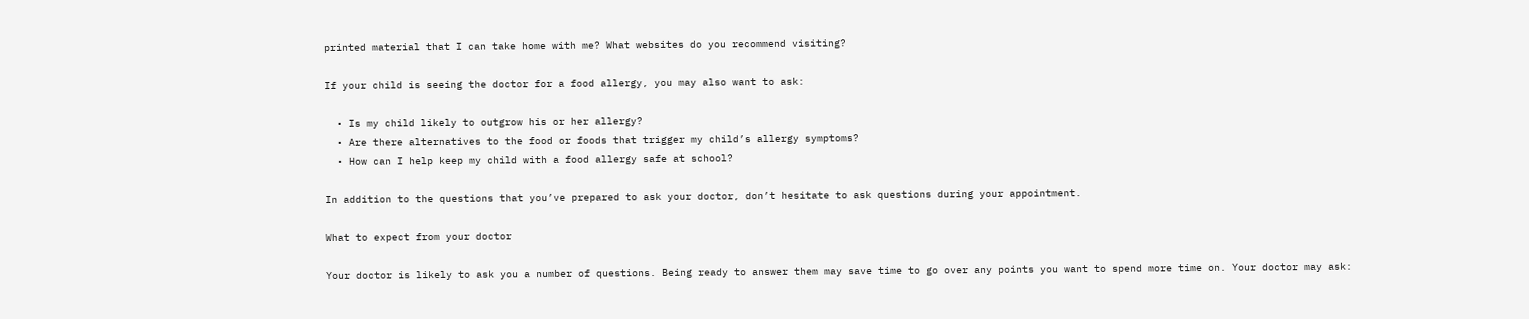printed material that I can take home with me? What websites do you recommend visiting?

If your child is seeing the doctor for a food allergy, you may also want to ask:

  • Is my child likely to outgrow his or her allergy?
  • Are there alternatives to the food or foods that trigger my child’s allergy symptoms?
  • How can I help keep my child with a food allergy safe at school?

In addition to the questions that you’ve prepared to ask your doctor, don’t hesitate to ask questions during your appointment.

What to expect from your doctor

Your doctor is likely to ask you a number of questions. Being ready to answer them may save time to go over any points you want to spend more time on. Your doctor may ask: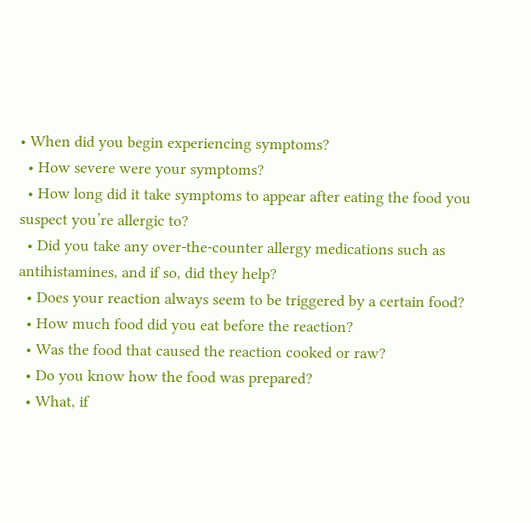• When did you begin experiencing symptoms?
  • How severe were your symptoms?
  • How long did it take symptoms to appear after eating the food you suspect you’re allergic to?
  • Did you take any over-the-counter allergy medications such as antihistamines, and if so, did they help?
  • Does your reaction always seem to be triggered by a certain food?
  • How much food did you eat before the reaction?
  • Was the food that caused the reaction cooked or raw?
  • Do you know how the food was prepared?
  • What, if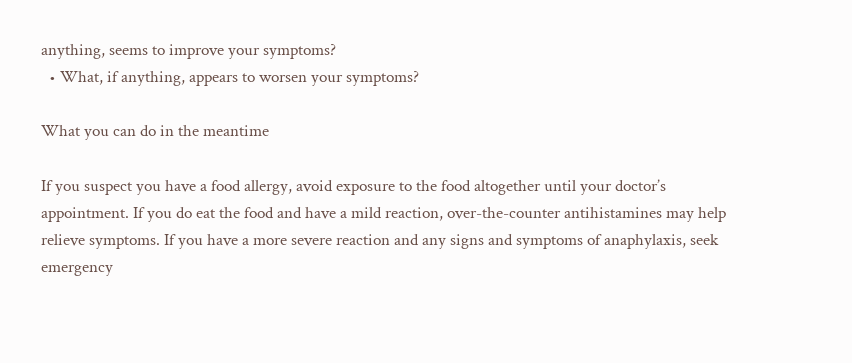anything, seems to improve your symptoms?
  • What, if anything, appears to worsen your symptoms?

What you can do in the meantime

If you suspect you have a food allergy, avoid exposure to the food altogether until your doctor’s appointment. If you do eat the food and have a mild reaction, over-the-counter antihistamines may help relieve symptoms. If you have a more severe reaction and any signs and symptoms of anaphylaxis, seek emergency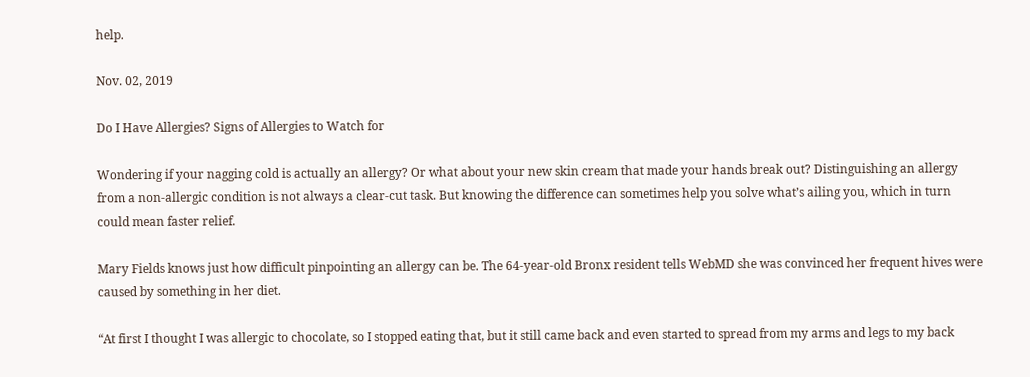help.

Nov. 02, 2019

Do I Have Allergies? Signs of Allergies to Watch for

Wondering if your nagging cold is actually an allergy? Or what about your new skin cream that made your hands break out? Distinguishing an allergy from a non-allergic condition is not always a clear-cut task. But knowing the difference can sometimes help you solve what’s ailing you, which in turn could mean faster relief.

Mary Fields knows just how difficult pinpointing an allergy can be. The 64-year-old Bronx resident tells WebMD she was convinced her frequent hives were caused by something in her diet.

“At first I thought I was allergic to chocolate, so I stopped eating that, but it still came back and even started to spread from my arms and legs to my back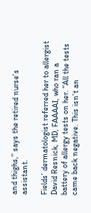and thighs,” says the retired nurse’s assistant.

Fields’ dermatologist referred her to allergist David Resnick, MD, FAAAAI, who ran a battery of allergy tests on her. “All the tests came back negative. This isn’t an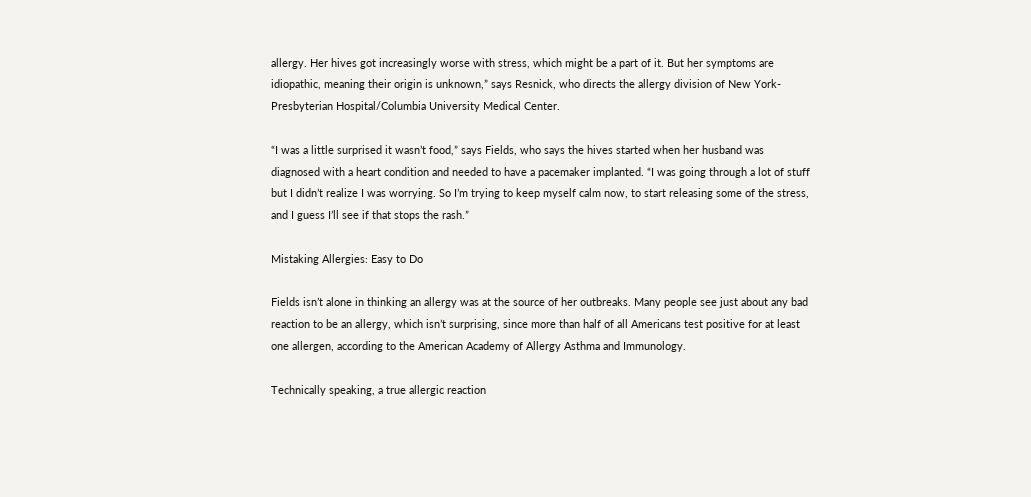allergy. Her hives got increasingly worse with stress, which might be a part of it. But her symptoms are idiopathic, meaning their origin is unknown,” says Resnick, who directs the allergy division of New York-Presbyterian Hospital/Columbia University Medical Center.

“I was a little surprised it wasn’t food,” says Fields, who says the hives started when her husband was diagnosed with a heart condition and needed to have a pacemaker implanted. “I was going through a lot of stuff but I didn’t realize I was worrying. So I’m trying to keep myself calm now, to start releasing some of the stress, and I guess I’ll see if that stops the rash.”

Mistaking Allergies: Easy to Do

Fields isn’t alone in thinking an allergy was at the source of her outbreaks. Many people see just about any bad reaction to be an allergy, which isn’t surprising, since more than half of all Americans test positive for at least one allergen, according to the American Academy of Allergy Asthma and Immunology.

Technically speaking, a true allergic reaction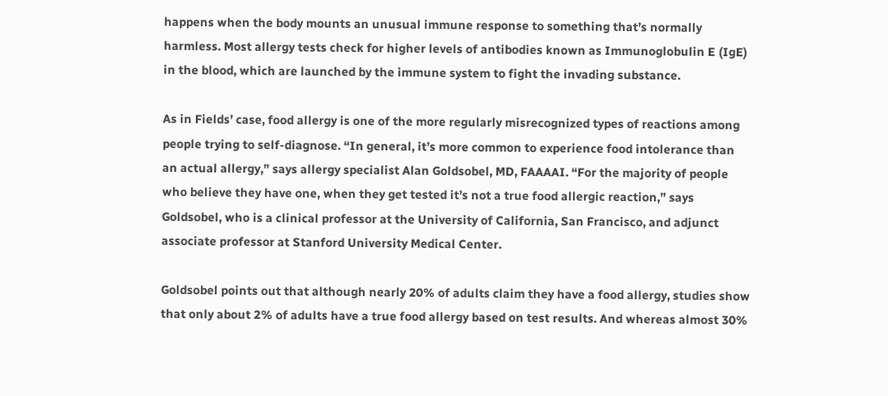happens when the body mounts an unusual immune response to something that’s normally harmless. Most allergy tests check for higher levels of antibodies known as Immunoglobulin E (IgE) in the blood, which are launched by the immune system to fight the invading substance.

As in Fields’ case, food allergy is one of the more regularly misrecognized types of reactions among people trying to self-diagnose. “In general, it’s more common to experience food intolerance than an actual allergy,” says allergy specialist Alan Goldsobel, MD, FAAAAI. “For the majority of people who believe they have one, when they get tested it’s not a true food allergic reaction,” says Goldsobel, who is a clinical professor at the University of California, San Francisco, and adjunct associate professor at Stanford University Medical Center.

Goldsobel points out that although nearly 20% of adults claim they have a food allergy, studies show that only about 2% of adults have a true food allergy based on test results. And whereas almost 30%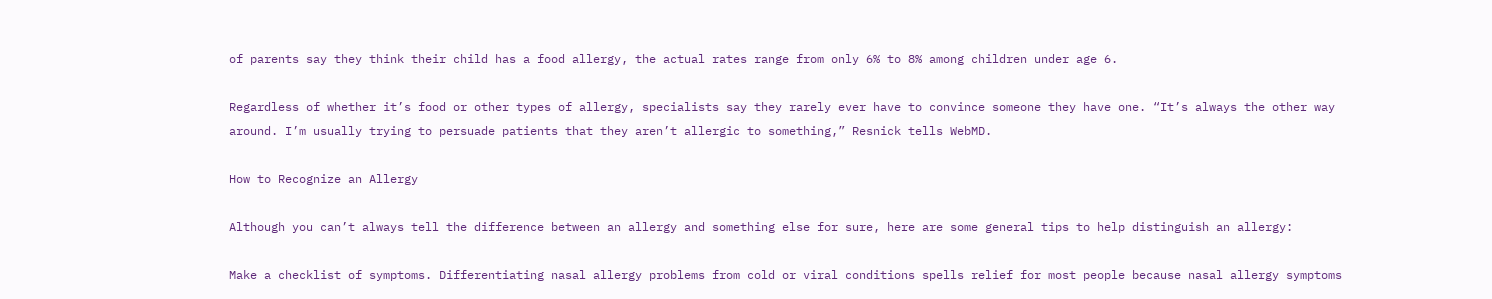of parents say they think their child has a food allergy, the actual rates range from only 6% to 8% among children under age 6.

Regardless of whether it’s food or other types of allergy, specialists say they rarely ever have to convince someone they have one. “It’s always the other way around. I’m usually trying to persuade patients that they aren’t allergic to something,” Resnick tells WebMD.

How to Recognize an Allergy

Although you can’t always tell the difference between an allergy and something else for sure, here are some general tips to help distinguish an allergy:

Make a checklist of symptoms. Differentiating nasal allergy problems from cold or viral conditions spells relief for most people because nasal allergy symptoms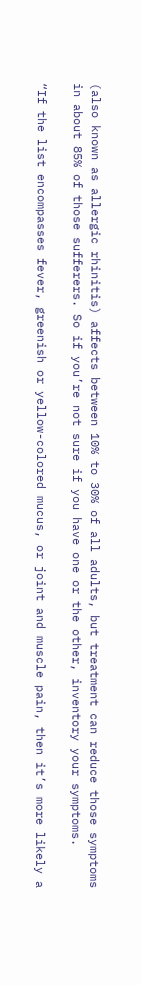(also known as allergic rhinitis) affects between 10% to 30% of all adults, but treatment can reduce those symptoms in about 85% of those sufferers. So if you’re not sure if you have one or the other, inventory your symptoms.

“If the list encompasses fever, greenish or yellow-colored mucus, or joint and muscle pain, then it’s more likely a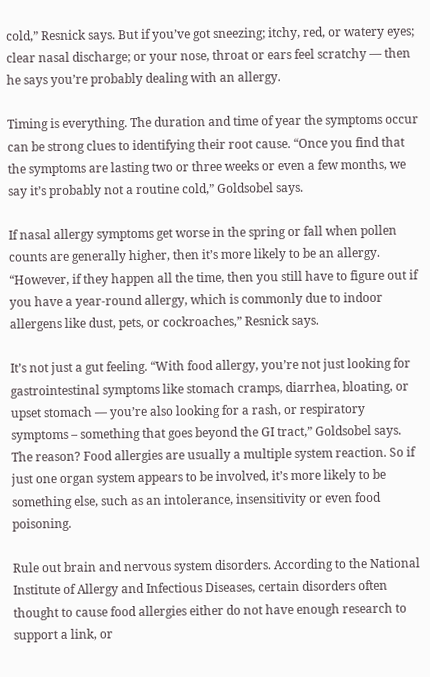cold,” Resnick says. But if you’ve got sneezing; itchy, red, or watery eyes; clear nasal discharge; or your nose, throat or ears feel scratchy — then he says you’re probably dealing with an allergy.

Timing is everything. The duration and time of year the symptoms occur can be strong clues to identifying their root cause. “Once you find that the symptoms are lasting two or three weeks or even a few months, we say it’s probably not a routine cold,” Goldsobel says.

If nasal allergy symptoms get worse in the spring or fall when pollen counts are generally higher, then it’s more likely to be an allergy. “However, if they happen all the time, then you still have to figure out if you have a year-round allergy, which is commonly due to indoor allergens like dust, pets, or cockroaches,” Resnick says.

It’s not just a gut feeling. “With food allergy, you’re not just looking for gastrointestinal symptoms like stomach cramps, diarrhea, bloating, or upset stomach — you’re also looking for a rash, or respiratory symptoms – something that goes beyond the GI tract,” Goldsobel says. The reason? Food allergies are usually a multiple system reaction. So if just one organ system appears to be involved, it’s more likely to be something else, such as an intolerance, insensitivity or even food poisoning.

Rule out brain and nervous system disorders. According to the National Institute of Allergy and Infectious Diseases, certain disorders often thought to cause food allergies either do not have enough research to support a link, or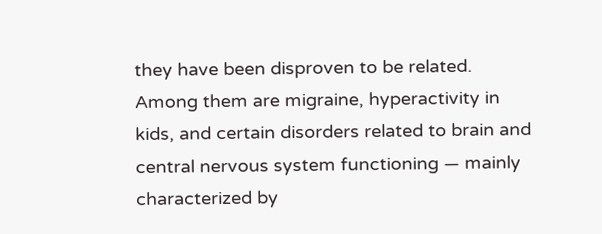they have been disproven to be related. Among them are migraine, hyperactivity in kids, and certain disorders related to brain and central nervous system functioning — mainly characterized by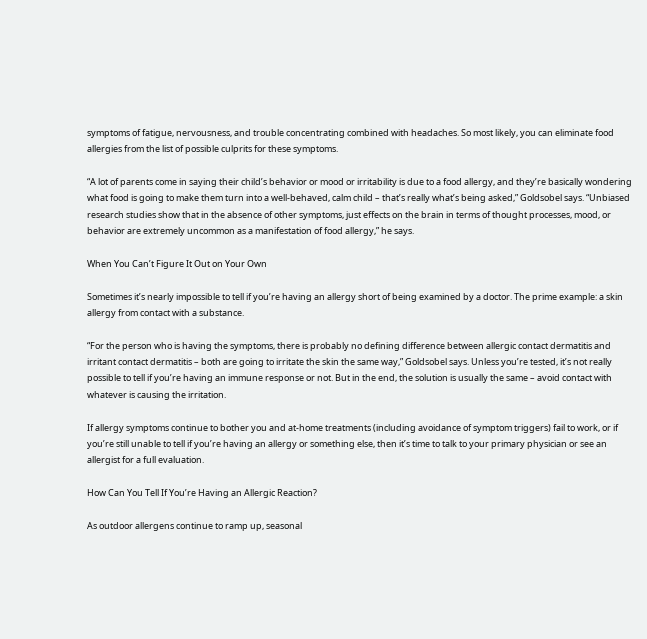symptoms of fatigue, nervousness, and trouble concentrating combined with headaches. So most likely, you can eliminate food allergies from the list of possible culprits for these symptoms.

“A lot of parents come in saying their child’s behavior or mood or irritability is due to a food allergy, and they’re basically wondering what food is going to make them turn into a well-behaved, calm child – that’s really what’s being asked,” Goldsobel says. “Unbiased research studies show that in the absence of other symptoms, just effects on the brain in terms of thought processes, mood, or behavior are extremely uncommon as a manifestation of food allergy,” he says.

When You Can’t Figure It Out on Your Own

Sometimes it’s nearly impossible to tell if you’re having an allergy short of being examined by a doctor. The prime example: a skin allergy from contact with a substance.

“For the person who is having the symptoms, there is probably no defining difference between allergic contact dermatitis and irritant contact dermatitis – both are going to irritate the skin the same way,” Goldsobel says. Unless you’re tested, it’s not really possible to tell if you’re having an immune response or not. But in the end, the solution is usually the same – avoid contact with whatever is causing the irritation.

If allergy symptoms continue to bother you and at-home treatments (including avoidance of symptom triggers) fail to work, or if you’re still unable to tell if you’re having an allergy or something else, then it’s time to talk to your primary physician or see an allergist for a full evaluation.

How Can You Tell If You’re Having an Allergic Reaction?

As outdoor allergens continue to ramp up, seasonal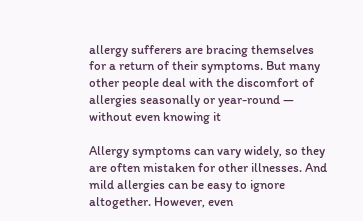allergy sufferers are bracing themselves for a return of their symptoms. But many other people deal with the discomfort of allergies seasonally or year-round — without even knowing it

Allergy symptoms can vary widely, so they are often mistaken for other illnesses. And mild allergies can be easy to ignore altogether. However, even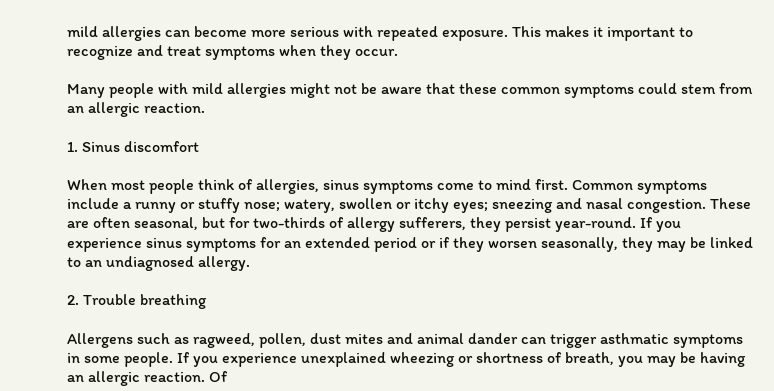mild allergies can become more serious with repeated exposure. This makes it important to recognize and treat symptoms when they occur.

Many people with mild allergies might not be aware that these common symptoms could stem from an allergic reaction.

1. Sinus discomfort

When most people think of allergies, sinus symptoms come to mind first. Common symptoms include a runny or stuffy nose; watery, swollen or itchy eyes; sneezing and nasal congestion. These are often seasonal, but for two-thirds of allergy sufferers, they persist year-round. If you experience sinus symptoms for an extended period or if they worsen seasonally, they may be linked to an undiagnosed allergy.

2. Trouble breathing

Allergens such as ragweed, pollen, dust mites and animal dander can trigger asthmatic symptoms in some people. If you experience unexplained wheezing or shortness of breath, you may be having an allergic reaction. Of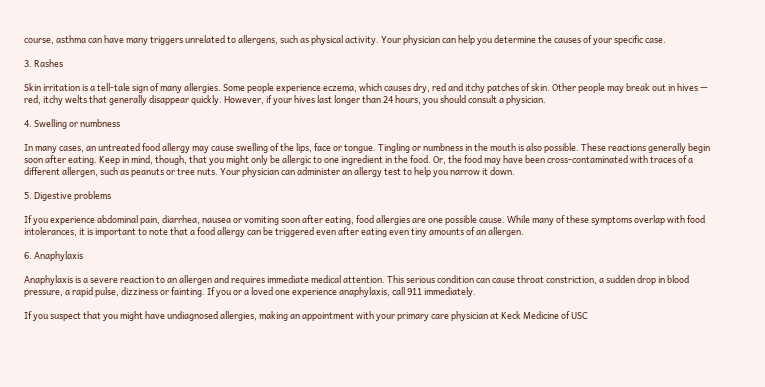course, asthma can have many triggers unrelated to allergens, such as physical activity. Your physician can help you determine the causes of your specific case.

3. Rashes

Skin irritation is a tell-tale sign of many allergies. Some people experience eczema, which causes dry, red and itchy patches of skin. Other people may break out in hives — red, itchy welts that generally disappear quickly. However, if your hives last longer than 24 hours, you should consult a physician.

4. Swelling or numbness

In many cases, an untreated food allergy may cause swelling of the lips, face or tongue. Tingling or numbness in the mouth is also possible. These reactions generally begin soon after eating. Keep in mind, though, that you might only be allergic to one ingredient in the food. Or, the food may have been cross-contaminated with traces of a different allergen, such as peanuts or tree nuts. Your physician can administer an allergy test to help you narrow it down.

5. Digestive problems

If you experience abdominal pain, diarrhea, nausea or vomiting soon after eating, food allergies are one possible cause. While many of these symptoms overlap with food intolerances, it is important to note that a food allergy can be triggered even after eating even tiny amounts of an allergen.

6. Anaphylaxis

Anaphylaxis is a severe reaction to an allergen and requires immediate medical attention. This serious condition can cause throat constriction, a sudden drop in blood pressure, a rapid pulse, dizziness or fainting. If you or a loved one experience anaphylaxis, call 911 immediately.

If you suspect that you might have undiagnosed allergies, making an appointment with your primary care physician at Keck Medicine of USC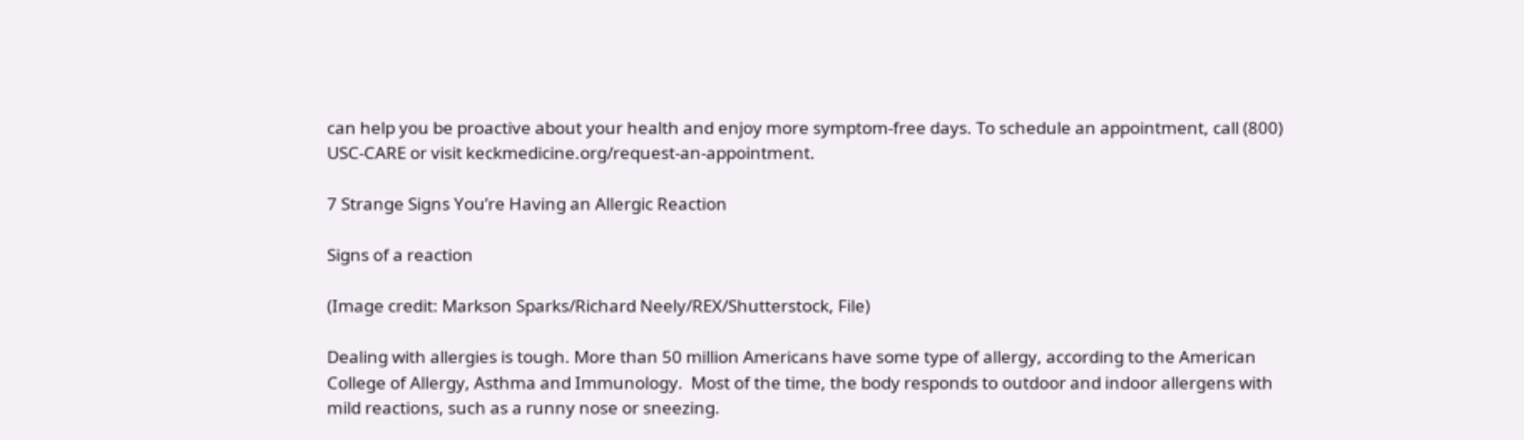can help you be proactive about your health and enjoy more symptom-free days. To schedule an appointment, call (800) USC-CARE or visit keckmedicine.org/request-an-appointment.

7 Strange Signs You’re Having an Allergic Reaction

Signs of a reaction

(Image credit: Markson Sparks/Richard Neely/REX/Shutterstock, File)

Dealing with allergies is tough. More than 50 million Americans have some type of allergy, according to the American College of Allergy, Asthma and Immunology.  Most of the time, the body responds to outdoor and indoor allergens with mild reactions, such as a runny nose or sneezing.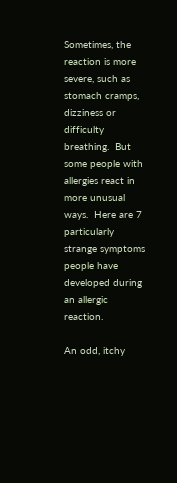Sometimes, the reaction is more severe, such as stomach cramps, dizziness or difficulty breathing.  But some people with allergies react in more unusual ways.  Here are 7 particularly strange symptoms people have developed during an allergic reaction.

An odd, itchy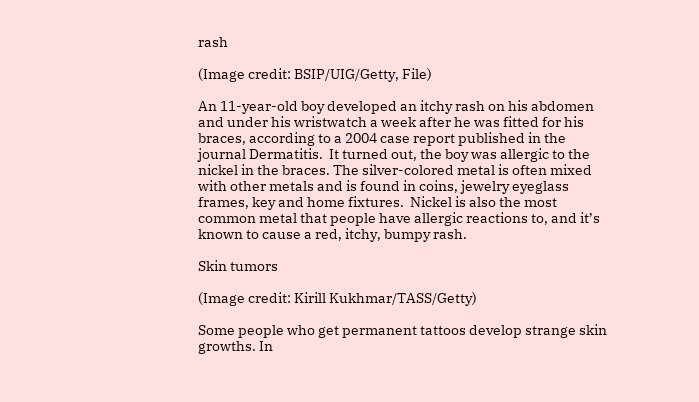rash

(Image credit: BSIP/UIG/Getty, File)

An 11-year-old boy developed an itchy rash on his abdomen and under his wristwatch a week after he was fitted for his braces, according to a 2004 case report published in the journal Dermatitis.  It turned out, the boy was allergic to the nickel in the braces. The silver-colored metal is often mixed with other metals and is found in coins, jewelry eyeglass frames, key and home fixtures.  Nickel is also the most common metal that people have allergic reactions to, and it’s known to cause a red, itchy, bumpy rash.

Skin tumors

(Image credit: Kirill Kukhmar/TASS/Getty)

Some people who get permanent tattoos develop strange skin growths. In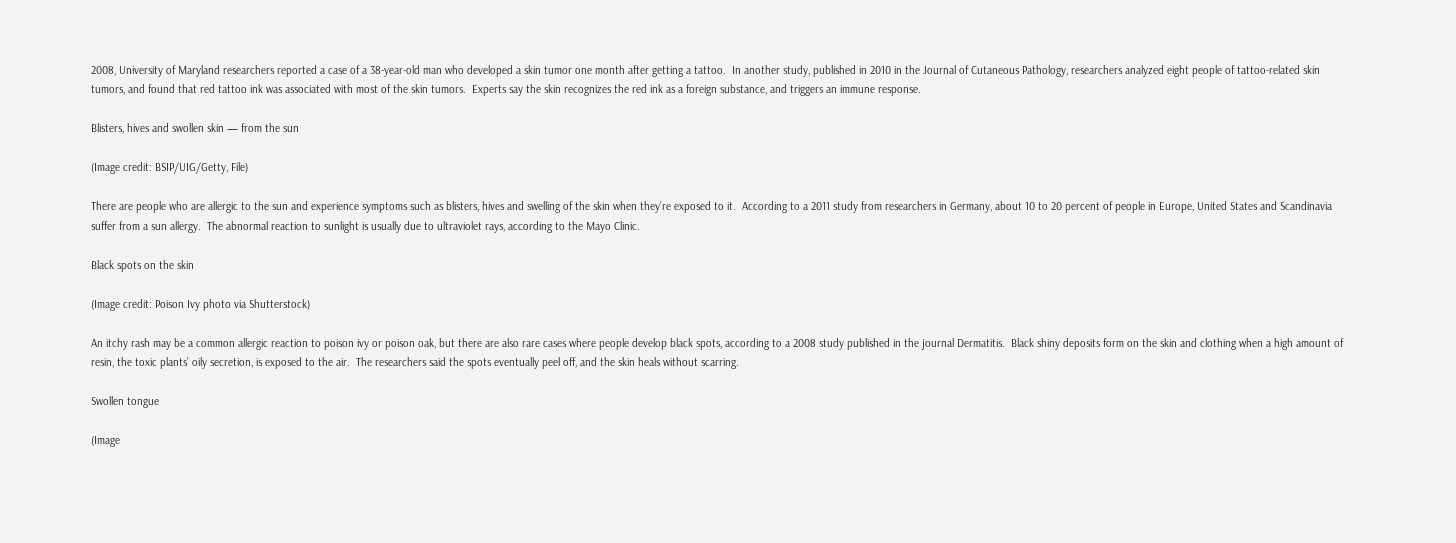2008, University of Maryland researchers reported a case of a 38-year-old man who developed a skin tumor one month after getting a tattoo.  In another study, published in 2010 in the Journal of Cutaneous Pathology, researchers analyzed eight people of tattoo-related skin tumors, and found that red tattoo ink was associated with most of the skin tumors.  Experts say the skin recognizes the red ink as a foreign substance, and triggers an immune response.

Blisters, hives and swollen skin — from the sun

(Image credit: BSIP/UIG/Getty, File)

There are people who are allergic to the sun and experience symptoms such as blisters, hives and swelling of the skin when they’re exposed to it.  According to a 2011 study from researchers in Germany, about 10 to 20 percent of people in Europe, United States and Scandinavia suffer from a sun allergy.  The abnormal reaction to sunlight is usually due to ultraviolet rays, according to the Mayo Clinic.

Black spots on the skin

(Image credit: Poison Ivy photo via Shutterstock)

An itchy rash may be a common allergic reaction to poison ivy or poison oak, but there are also rare cases where people develop black spots, according to a 2008 study published in the journal Dermatitis.  Black shiny deposits form on the skin and clothing when a high amount of resin, the toxic plants’ oily secretion, is exposed to the air.  The researchers said the spots eventually peel off, and the skin heals without scarring.

Swollen tongue

(Image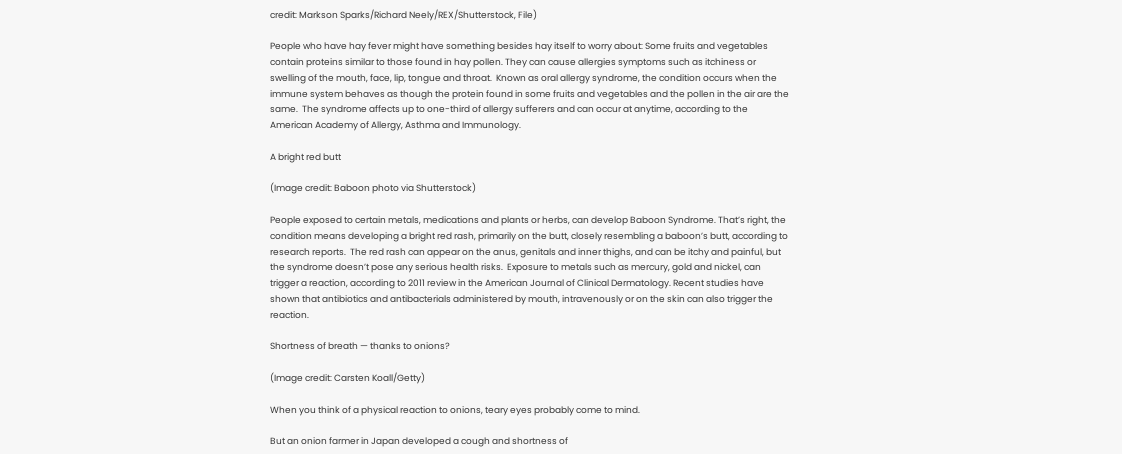credit: Markson Sparks/Richard Neely/REX/Shutterstock, File)

People who have hay fever might have something besides hay itself to worry about: Some fruits and vegetables contain proteins similar to those found in hay pollen. They can cause allergies symptoms such as itchiness or swelling of the mouth, face, lip, tongue and throat.  Known as oral allergy syndrome, the condition occurs when the immune system behaves as though the protein found in some fruits and vegetables and the pollen in the air are the same.  The syndrome affects up to one-third of allergy sufferers and can occur at anytime, according to the American Academy of Allergy, Asthma and Immunology.

A bright red butt

(Image credit: Baboon photo via Shutterstock)

People exposed to certain metals, medications and plants or herbs, can develop Baboon Syndrome. That’s right, the condition means developing a bright red rash, primarily on the butt, closely resembling a baboon’s butt, according to research reports.  The red rash can appear on the anus, genitals and inner thighs, and can be itchy and painful, but the syndrome doesn’t pose any serious health risks.  Exposure to metals such as mercury, gold and nickel, can trigger a reaction, according to 2011 review in the American Journal of Clinical Dermatology. Recent studies have shown that antibiotics and antibacterials administered by mouth, intravenously or on the skin can also trigger the reaction.

Shortness of breath — thanks to onions?

(Image credit: Carsten Koall/Getty)

When you think of a physical reaction to onions, teary eyes probably come to mind.

But an onion farmer in Japan developed a cough and shortness of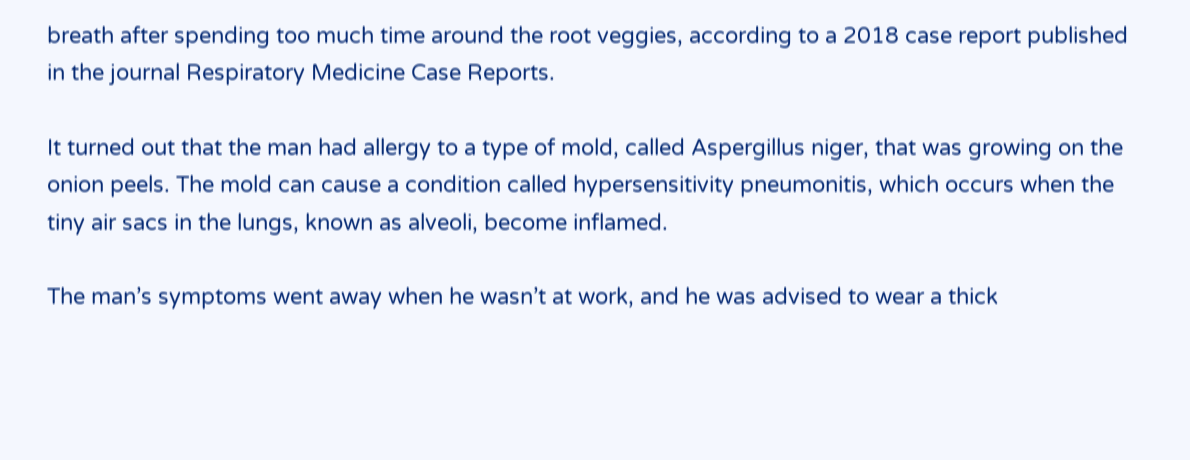breath after spending too much time around the root veggies, according to a 2018 case report published in the journal Respiratory Medicine Case Reports.

It turned out that the man had allergy to a type of mold, called Aspergillus niger, that was growing on the onion peels. The mold can cause a condition called hypersensitivity pneumonitis, which occurs when the tiny air sacs in the lungs, known as alveoli, become inflamed.

The man’s symptoms went away when he wasn’t at work, and he was advised to wear a thick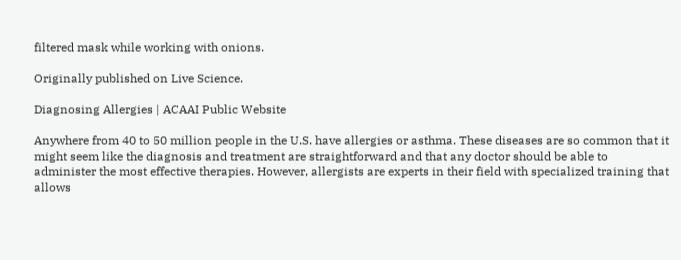filtered mask while working with onions.

Originally published on Live Science.

Diagnosing Allergies | ACAAI Public Website

Anywhere from 40 to 50 million people in the U.S. have allergies or asthma. These diseases are so common that it might seem like the diagnosis and treatment are straightforward and that any doctor should be able to administer the most effective therapies. However, allergists are experts in their field with specialized training that allows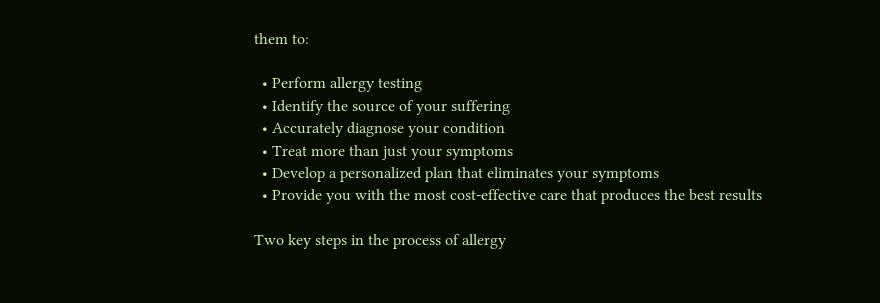them to:

  • Perform allergy testing
  • Identify the source of your suffering
  • Accurately diagnose your condition
  • Treat more than just your symptoms
  • Develop a personalized plan that eliminates your symptoms
  • Provide you with the most cost-effective care that produces the best results

Two key steps in the process of allergy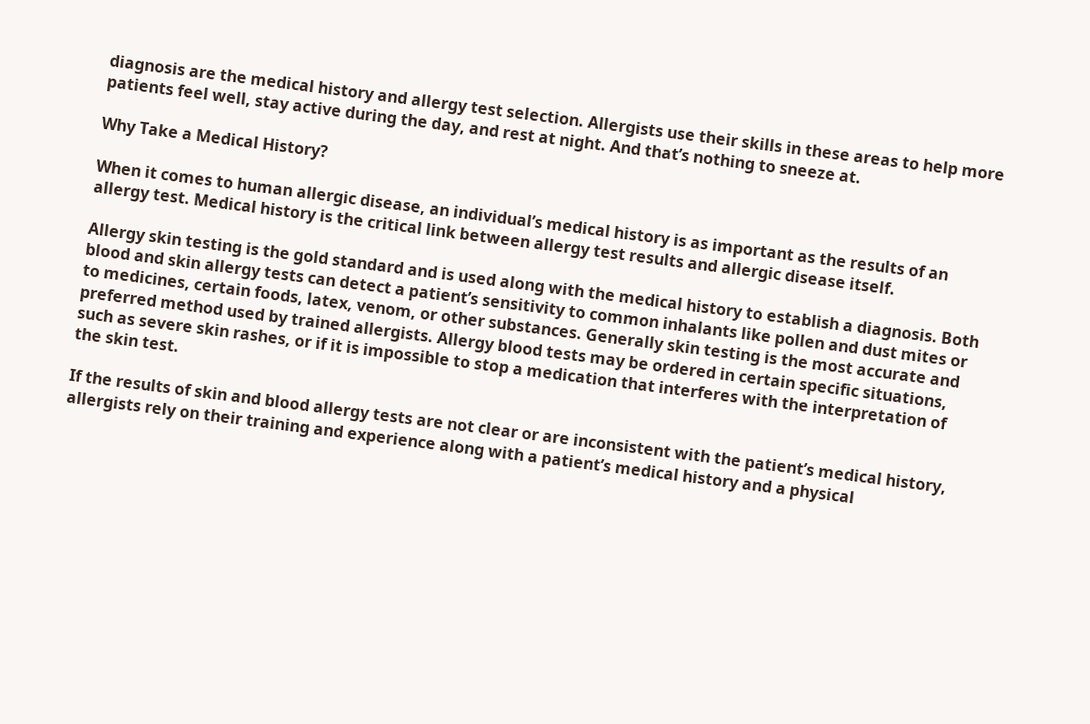diagnosis are the medical history and allergy test selection. Allergists use their skills in these areas to help more patients feel well, stay active during the day, and rest at night. And that’s nothing to sneeze at.

Why Take a Medical History?

When it comes to human allergic disease, an individual’s medical history is as important as the results of an allergy test. Medical history is the critical link between allergy test results and allergic disease itself.

Allergy skin testing is the gold standard and is used along with the medical history to establish a diagnosis. Both blood and skin allergy tests can detect a patient’s sensitivity to common inhalants like pollen and dust mites or to medicines, certain foods, latex, venom, or other substances. Generally skin testing is the most accurate and preferred method used by trained allergists. Allergy blood tests may be ordered in certain specific situations, such as severe skin rashes, or if it is impossible to stop a medication that interferes with the interpretation of the skin test.

If the results of skin and blood allergy tests are not clear or are inconsistent with the patient’s medical history, allergists rely on their training and experience along with a patient’s medical history and a physical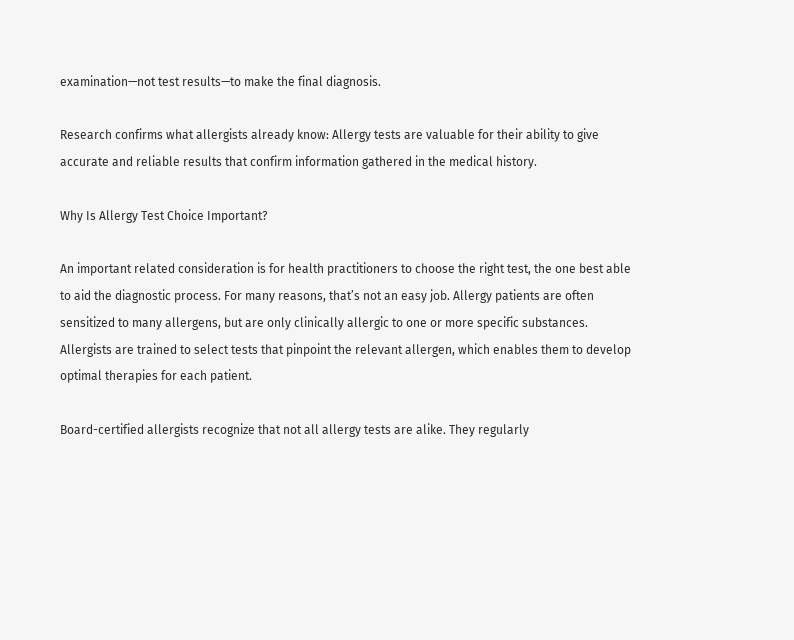examination—not test results—to make the final diagnosis.

Research confirms what allergists already know: Allergy tests are valuable for their ability to give accurate and reliable results that confirm information gathered in the medical history.

Why Is Allergy Test Choice Important?

An important related consideration is for health practitioners to choose the right test, the one best able to aid the diagnostic process. For many reasons, that’s not an easy job. Allergy patients are often sensitized to many allergens, but are only clinically allergic to one or more specific substances. Allergists are trained to select tests that pinpoint the relevant allergen, which enables them to develop optimal therapies for each patient.

Board-certified allergists recognize that not all allergy tests are alike. They regularly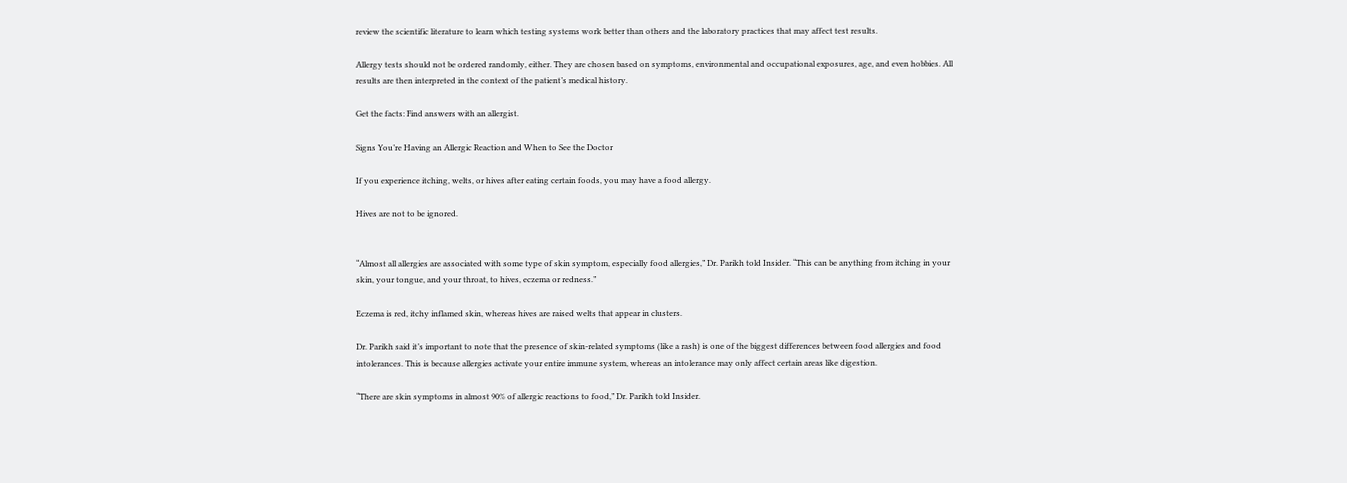review the scientific literature to learn which testing systems work better than others and the laboratory practices that may affect test results.

Allergy tests should not be ordered randomly, either. They are chosen based on symptoms, environmental and occupational exposures, age, and even hobbies. All results are then interpreted in the context of the patient’s medical history.

Get the facts: Find answers with an allergist.

Signs You’re Having an Allergic Reaction and When to See the Doctor

If you experience itching, welts, or hives after eating certain foods, you may have a food allergy.

Hives are not to be ignored.


“Almost all allergies are associated with some type of skin symptom, especially food allergies,” Dr. Parikh told Insider. “This can be anything from itching in your skin, your tongue, and your throat, to hives, eczema or redness.”

Eczema is red, itchy inflamed skin, whereas hives are raised welts that appear in clusters.

Dr. Parikh said it’s important to note that the presence of skin-related symptoms (like a rash) is one of the biggest differences between food allergies and food intolerances. This is because allergies activate your entire immune system, whereas an intolerance may only affect certain areas like digestion.

“There are skin symptoms in almost 90% of allergic reactions to food,” Dr. Parikh told Insider.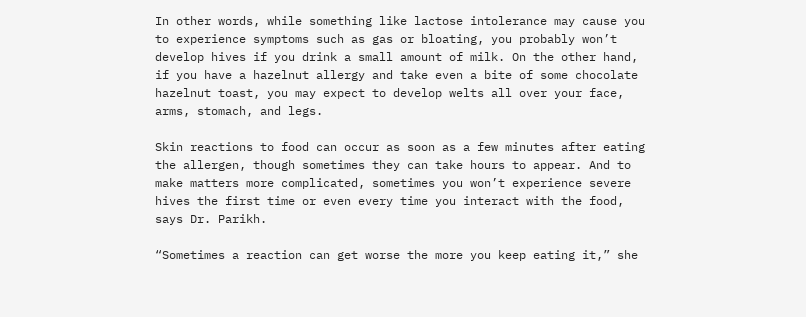In other words, while something like lactose intolerance may cause you to experience symptoms such as gas or bloating, you probably won’t develop hives if you drink a small amount of milk. On the other hand, if you have a hazelnut allergy and take even a bite of some chocolate hazelnut toast, you may expect to develop welts all over your face, arms, stomach, and legs.

Skin reactions to food can occur as soon as a few minutes after eating the allergen, though sometimes they can take hours to appear. And to make matters more complicated, sometimes you won’t experience severe hives the first time or even every time you interact with the food, says Dr. Parikh.

“Sometimes a reaction can get worse the more you keep eating it,” she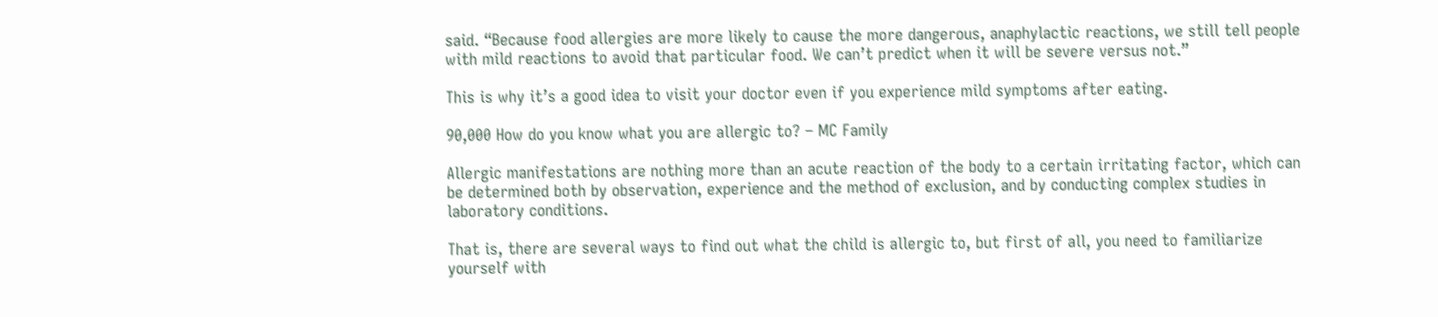said. “Because food allergies are more likely to cause the more dangerous, anaphylactic reactions, we still tell people with mild reactions to avoid that particular food. We can’t predict when it will be severe versus not.”

This is why it’s a good idea to visit your doctor even if you experience mild symptoms after eating.

90,000 How do you know what you are allergic to? – MC Family

Allergic manifestations are nothing more than an acute reaction of the body to a certain irritating factor, which can be determined both by observation, experience and the method of exclusion, and by conducting complex studies in laboratory conditions.

That is, there are several ways to find out what the child is allergic to, but first of all, you need to familiarize yourself with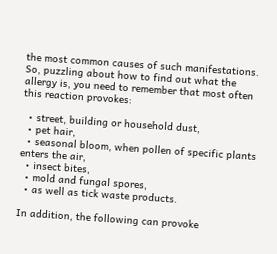the most common causes of such manifestations. So, puzzling about how to find out what the allergy is, you need to remember that most often this reaction provokes:

  • street, building or household dust,
  • pet hair,
  • seasonal bloom, when pollen of specific plants enters the air,
  • insect bites,
  • mold and fungal spores,
  • as well as tick waste products.

In addition, the following can provoke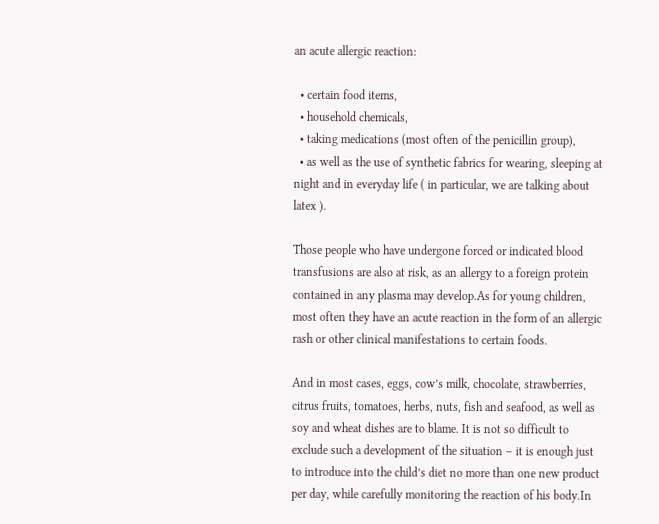an acute allergic reaction:

  • certain food items,
  • household chemicals,
  • taking medications (most often of the penicillin group),
  • as well as the use of synthetic fabrics for wearing, sleeping at night and in everyday life ( in particular, we are talking about latex ).

Those people who have undergone forced or indicated blood transfusions are also at risk, as an allergy to a foreign protein contained in any plasma may develop.As for young children, most often they have an acute reaction in the form of an allergic rash or other clinical manifestations to certain foods.

And in most cases, eggs, cow’s milk, chocolate, strawberries, citrus fruits, tomatoes, herbs, nuts, fish and seafood, as well as soy and wheat dishes are to blame. It is not so difficult to exclude such a development of the situation – it is enough just to introduce into the child’s diet no more than one new product per day, while carefully monitoring the reaction of his body.In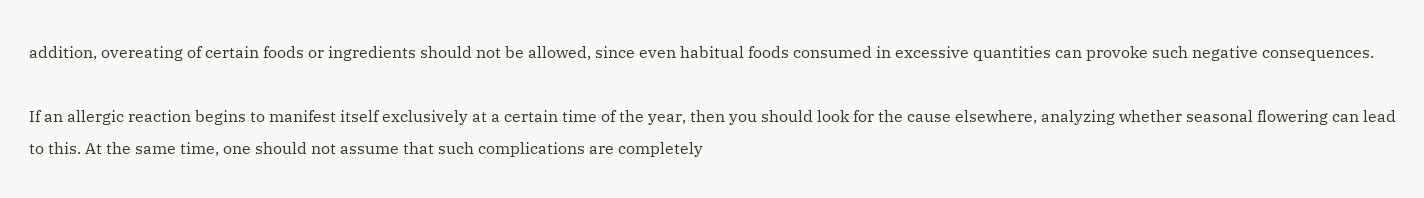addition, overeating of certain foods or ingredients should not be allowed, since even habitual foods consumed in excessive quantities can provoke such negative consequences.

If an allergic reaction begins to manifest itself exclusively at a certain time of the year, then you should look for the cause elsewhere, analyzing whether seasonal flowering can lead to this. At the same time, one should not assume that such complications are completely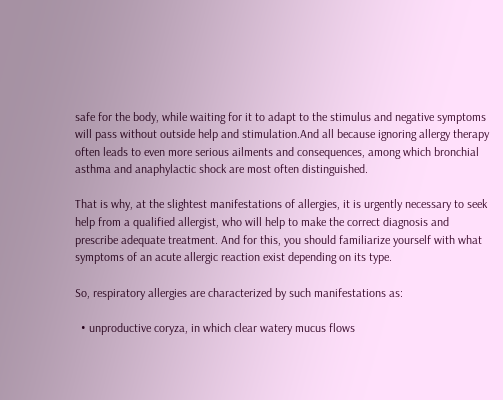safe for the body, while waiting for it to adapt to the stimulus and negative symptoms will pass without outside help and stimulation.And all because ignoring allergy therapy often leads to even more serious ailments and consequences, among which bronchial asthma and anaphylactic shock are most often distinguished.

That is why, at the slightest manifestations of allergies, it is urgently necessary to seek help from a qualified allergist, who will help to make the correct diagnosis and prescribe adequate treatment. And for this, you should familiarize yourself with what symptoms of an acute allergic reaction exist depending on its type.

So, respiratory allergies are characterized by such manifestations as:

  • unproductive coryza, in which clear watery mucus flows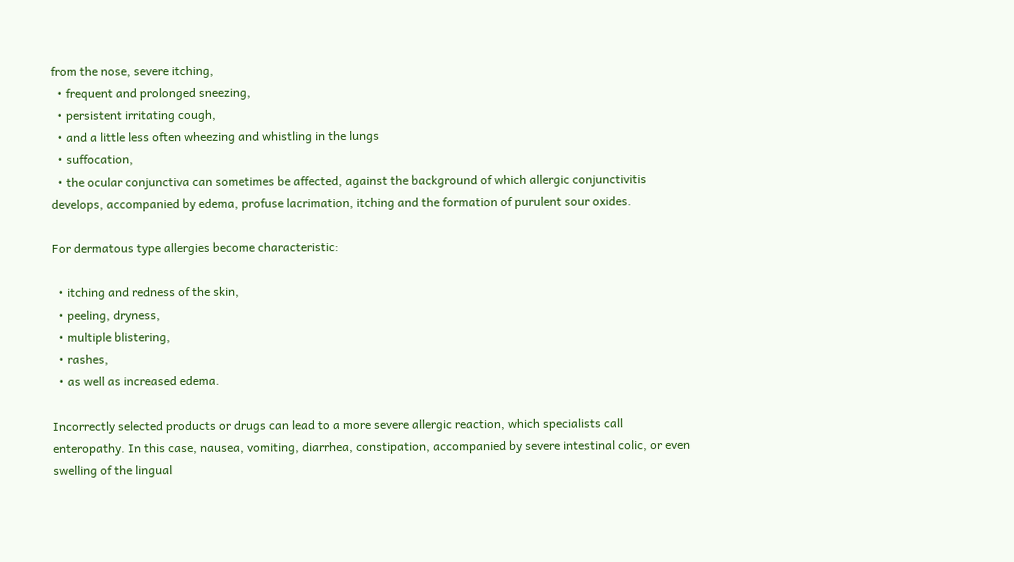from the nose, severe itching,
  • frequent and prolonged sneezing,
  • persistent irritating cough,
  • and a little less often wheezing and whistling in the lungs
  • suffocation,
  • the ocular conjunctiva can sometimes be affected, against the background of which allergic conjunctivitis develops, accompanied by edema, profuse lacrimation, itching and the formation of purulent sour oxides.

For dermatous type allergies become characteristic:

  • itching and redness of the skin,
  • peeling, dryness,
  • multiple blistering,
  • rashes,
  • as well as increased edema.

Incorrectly selected products or drugs can lead to a more severe allergic reaction, which specialists call enteropathy. In this case, nausea, vomiting, diarrhea, constipation, accompanied by severe intestinal colic, or even swelling of the lingual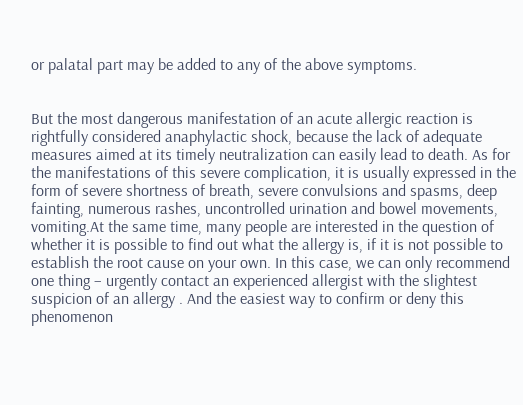or palatal part may be added to any of the above symptoms.


But the most dangerous manifestation of an acute allergic reaction is rightfully considered anaphylactic shock, because the lack of adequate measures aimed at its timely neutralization can easily lead to death. As for the manifestations of this severe complication, it is usually expressed in the form of severe shortness of breath, severe convulsions and spasms, deep fainting, numerous rashes, uncontrolled urination and bowel movements, vomiting.At the same time, many people are interested in the question of whether it is possible to find out what the allergy is, if it is not possible to establish the root cause on your own. In this case, we can only recommend one thing – urgently contact an experienced allergist with the slightest suspicion of an allergy . And the easiest way to confirm or deny this phenomenon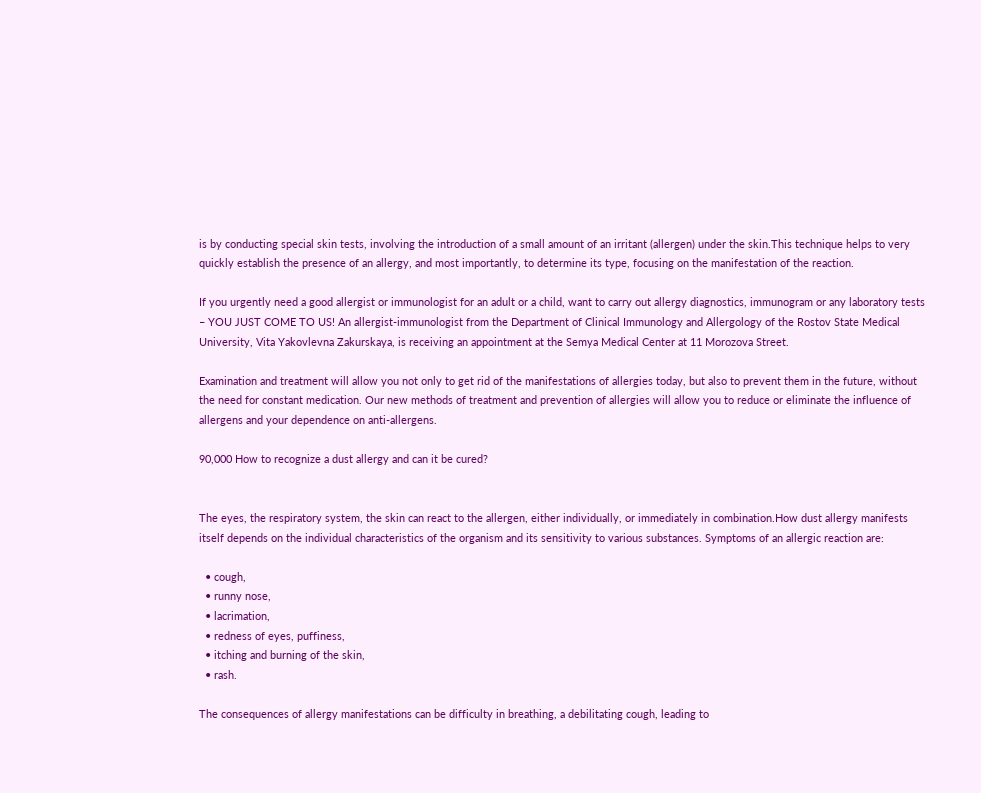is by conducting special skin tests, involving the introduction of a small amount of an irritant (allergen) under the skin.This technique helps to very quickly establish the presence of an allergy, and most importantly, to determine its type, focusing on the manifestation of the reaction.

If you urgently need a good allergist or immunologist for an adult or a child, want to carry out allergy diagnostics, immunogram or any laboratory tests – YOU JUST COME TO US! An allergist-immunologist from the Department of Clinical Immunology and Allergology of the Rostov State Medical University, Vita Yakovlevna Zakurskaya, is receiving an appointment at the Semya Medical Center at 11 Morozova Street.

Examination and treatment will allow you not only to get rid of the manifestations of allergies today, but also to prevent them in the future, without the need for constant medication. Our new methods of treatment and prevention of allergies will allow you to reduce or eliminate the influence of allergens and your dependence on anti-allergens.

90,000 How to recognize a dust allergy and can it be cured?


The eyes, the respiratory system, the skin can react to the allergen, either individually, or immediately in combination.How dust allergy manifests itself depends on the individual characteristics of the organism and its sensitivity to various substances. Symptoms of an allergic reaction are:

  • cough,
  • runny nose,
  • lacrimation,
  • redness of eyes, puffiness,
  • itching and burning of the skin,
  • rash.

The consequences of allergy manifestations can be difficulty in breathing, a debilitating cough, leading to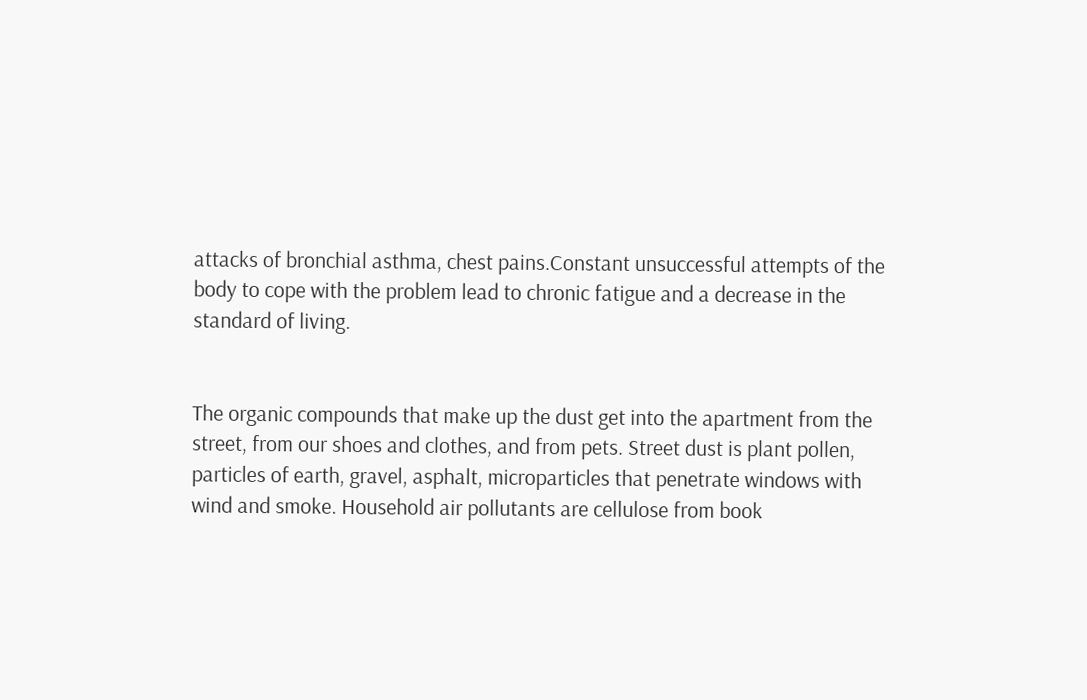attacks of bronchial asthma, chest pains.Constant unsuccessful attempts of the body to cope with the problem lead to chronic fatigue and a decrease in the standard of living.


The organic compounds that make up the dust get into the apartment from the street, from our shoes and clothes, and from pets. Street dust is plant pollen, particles of earth, gravel, asphalt, microparticles that penetrate windows with wind and smoke. Household air pollutants are cellulose from book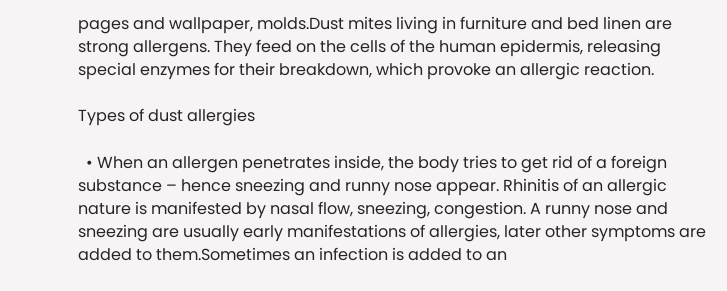pages and wallpaper, molds.Dust mites living in furniture and bed linen are strong allergens. They feed on the cells of the human epidermis, releasing special enzymes for their breakdown, which provoke an allergic reaction.

Types of dust allergies

  • When an allergen penetrates inside, the body tries to get rid of a foreign substance – hence sneezing and runny nose appear. Rhinitis of an allergic nature is manifested by nasal flow, sneezing, congestion. A runny nose and sneezing are usually early manifestations of allergies, later other symptoms are added to them.Sometimes an infection is added to an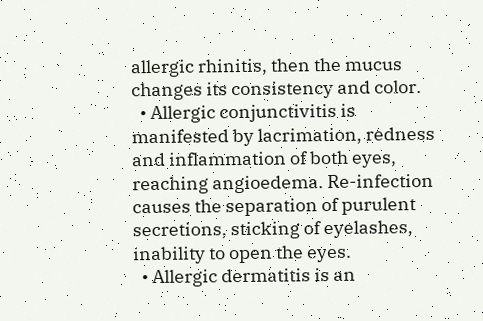allergic rhinitis, then the mucus changes its consistency and color.
  • Allergic conjunctivitis is manifested by lacrimation, redness and inflammation of both eyes, reaching angioedema. Re-infection causes the separation of purulent secretions, sticking of eyelashes, inability to open the eyes.
  • Allergic dermatitis is an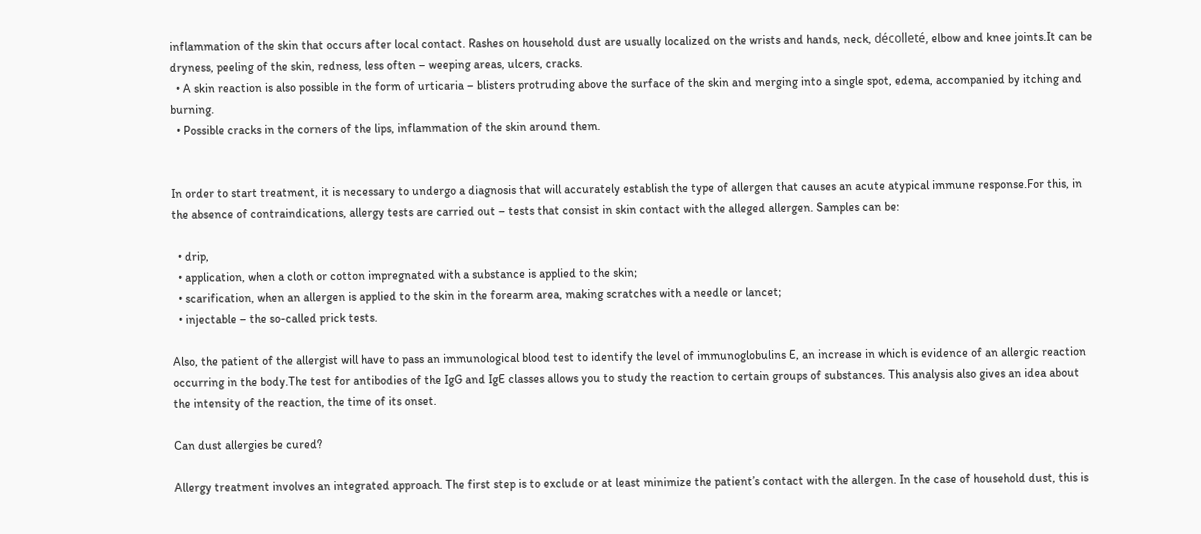inflammation of the skin that occurs after local contact. Rashes on household dust are usually localized on the wrists and hands, neck, décolleté, elbow and knee joints.It can be dryness, peeling of the skin, redness, less often – weeping areas, ulcers, cracks.
  • A skin reaction is also possible in the form of urticaria – blisters protruding above the surface of the skin and merging into a single spot, edema, accompanied by itching and burning.
  • Possible cracks in the corners of the lips, inflammation of the skin around them.


In order to start treatment, it is necessary to undergo a diagnosis that will accurately establish the type of allergen that causes an acute atypical immune response.For this, in the absence of contraindications, allergy tests are carried out – tests that consist in skin contact with the alleged allergen. Samples can be:

  • drip,
  • application, when a cloth or cotton impregnated with a substance is applied to the skin;
  • scarification, when an allergen is applied to the skin in the forearm area, making scratches with a needle or lancet;
  • injectable – the so-called prick tests.

Also, the patient of the allergist will have to pass an immunological blood test to identify the level of immunoglobulins E, an increase in which is evidence of an allergic reaction occurring in the body.The test for antibodies of the IgG and IgE classes allows you to study the reaction to certain groups of substances. This analysis also gives an idea about the intensity of the reaction, the time of its onset.

Can dust allergies be cured?

Allergy treatment involves an integrated approach. The first step is to exclude or at least minimize the patient’s contact with the allergen. In the case of household dust, this is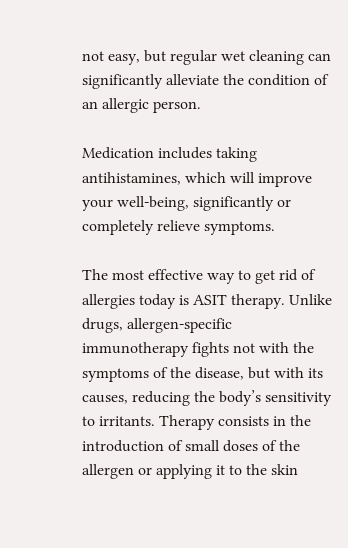not easy, but regular wet cleaning can significantly alleviate the condition of an allergic person.

Medication includes taking antihistamines, which will improve your well-being, significantly or completely relieve symptoms.

The most effective way to get rid of allergies today is ASIT therapy. Unlike drugs, allergen-specific immunotherapy fights not with the symptoms of the disease, but with its causes, reducing the body’s sensitivity to irritants. Therapy consists in the introduction of small doses of the allergen or applying it to the skin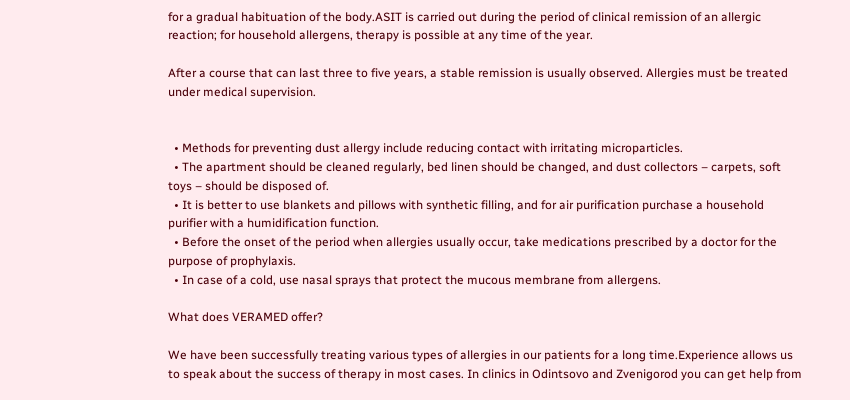for a gradual habituation of the body.ASIT is carried out during the period of clinical remission of an allergic reaction; for household allergens, therapy is possible at any time of the year.

After a course that can last three to five years, a stable remission is usually observed. Allergies must be treated under medical supervision.


  • Methods for preventing dust allergy include reducing contact with irritating microparticles.
  • The apartment should be cleaned regularly, bed linen should be changed, and dust collectors – carpets, soft toys – should be disposed of.
  • It is better to use blankets and pillows with synthetic filling, and for air purification purchase a household purifier with a humidification function.
  • Before the onset of the period when allergies usually occur, take medications prescribed by a doctor for the purpose of prophylaxis.
  • In case of a cold, use nasal sprays that protect the mucous membrane from allergens.

What does VERAMED offer?

We have been successfully treating various types of allergies in our patients for a long time.Experience allows us to speak about the success of therapy in most cases. In clinics in Odintsovo and Zvenigorod you can get help from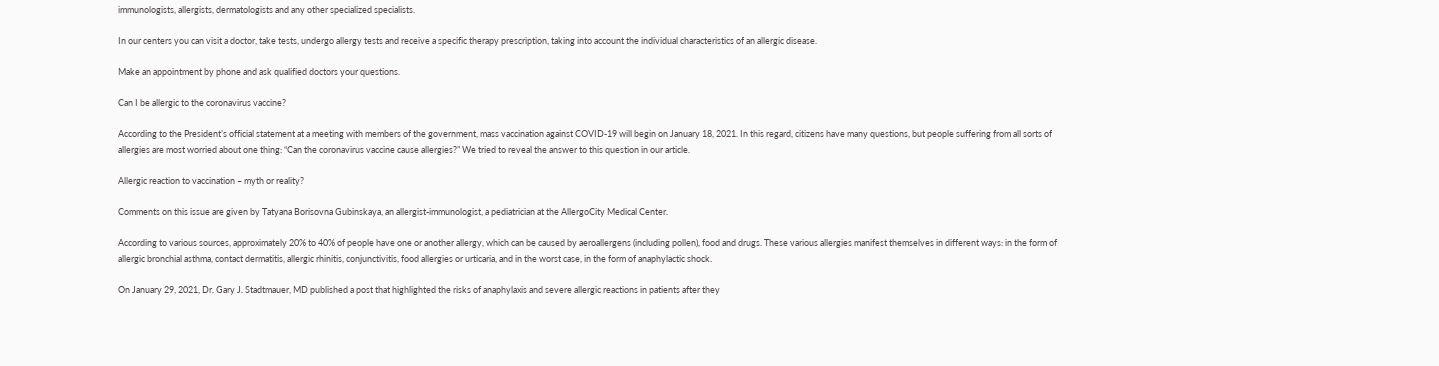immunologists, allergists, dermatologists and any other specialized specialists.

In our centers you can visit a doctor, take tests, undergo allergy tests and receive a specific therapy prescription, taking into account the individual characteristics of an allergic disease.

Make an appointment by phone and ask qualified doctors your questions.

Can I be allergic to the coronavirus vaccine?

According to the President’s official statement at a meeting with members of the government, mass vaccination against COVID-19 will begin on January 18, 2021. In this regard, citizens have many questions, but people suffering from all sorts of allergies are most worried about one thing: “Can the coronavirus vaccine cause allergies?” We tried to reveal the answer to this question in our article.

Allergic reaction to vaccination – myth or reality?

Comments on this issue are given by Tatyana Borisovna Gubinskaya, an allergist-immunologist, a pediatrician at the AllergoCity Medical Center.

According to various sources, approximately 20% to 40% of people have one or another allergy, which can be caused by aeroallergens (including pollen), food and drugs. These various allergies manifest themselves in different ways: in the form of allergic bronchial asthma, contact dermatitis, allergic rhinitis, conjunctivitis, food allergies or urticaria, and in the worst case, in the form of anaphylactic shock.

On January 29, 2021, Dr. Gary J. Stadtmauer, MD published a post that highlighted the risks of anaphylaxis and severe allergic reactions in patients after they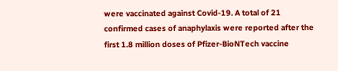were vaccinated against Covid-19. A total of 21 confirmed cases of anaphylaxis were reported after the first 1.8 million doses of Pfizer-BioNTech vaccine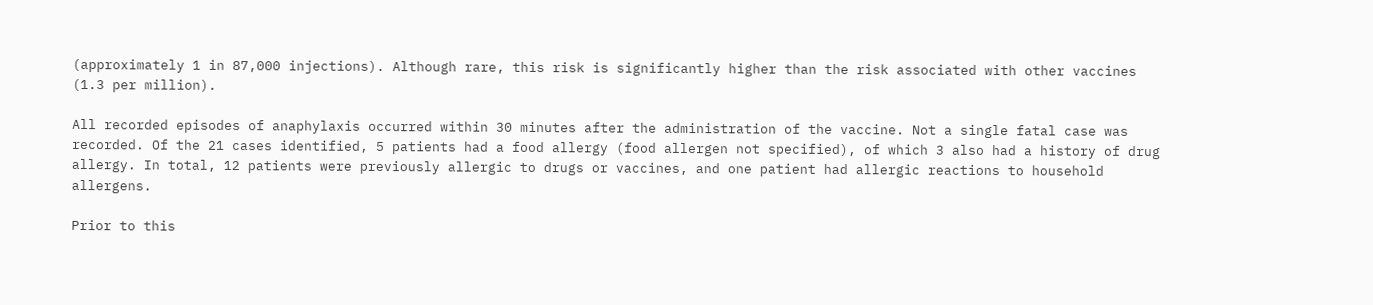(approximately 1 in 87,000 injections). Although rare, this risk is significantly higher than the risk associated with other vaccines (1.3 per million).

All recorded episodes of anaphylaxis occurred within 30 minutes after the administration of the vaccine. Not a single fatal case was recorded. Of the 21 cases identified, 5 patients had a food allergy (food allergen not specified), of which 3 also had a history of drug allergy. In total, 12 patients were previously allergic to drugs or vaccines, and one patient had allergic reactions to household allergens.

Prior to this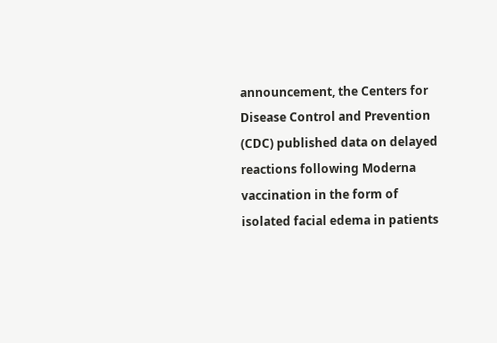announcement, the Centers for Disease Control and Prevention (CDC) published data on delayed reactions following Moderna vaccination in the form of isolated facial edema in patients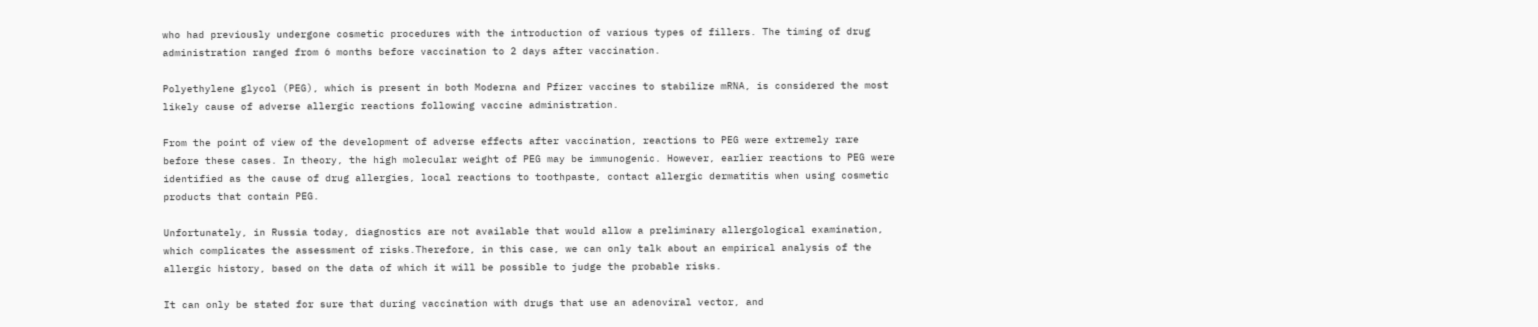who had previously undergone cosmetic procedures with the introduction of various types of fillers. The timing of drug administration ranged from 6 months before vaccination to 2 days after vaccination.

Polyethylene glycol (PEG), which is present in both Moderna and Pfizer vaccines to stabilize mRNA, is considered the most likely cause of adverse allergic reactions following vaccine administration.

From the point of view of the development of adverse effects after vaccination, reactions to PEG were extremely rare before these cases. In theory, the high molecular weight of PEG may be immunogenic. However, earlier reactions to PEG were identified as the cause of drug allergies, local reactions to toothpaste, contact allergic dermatitis when using cosmetic products that contain PEG.

Unfortunately, in Russia today, diagnostics are not available that would allow a preliminary allergological examination, which complicates the assessment of risks.Therefore, in this case, we can only talk about an empirical analysis of the allergic history, based on the data of which it will be possible to judge the probable risks.

It can only be stated for sure that during vaccination with drugs that use an adenoviral vector, and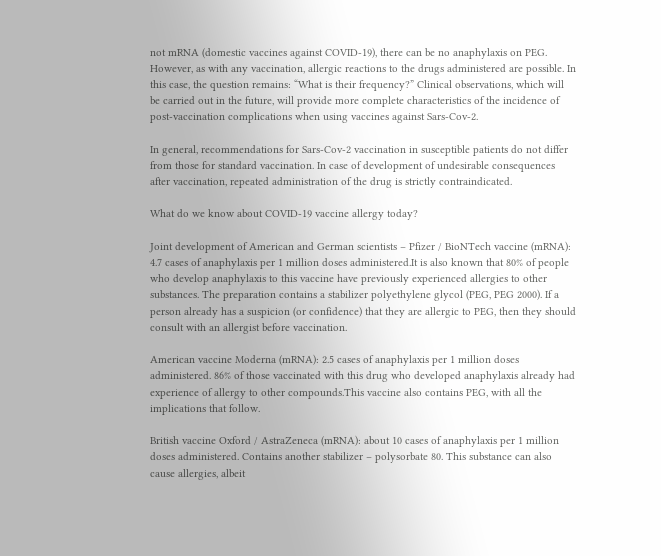not mRNA (domestic vaccines against COVID-19), there can be no anaphylaxis on PEG. However, as with any vaccination, allergic reactions to the drugs administered are possible. In this case, the question remains: “What is their frequency?” Clinical observations, which will be carried out in the future, will provide more complete characteristics of the incidence of post-vaccination complications when using vaccines against Sars-Cov-2.

In general, recommendations for Sars-Cov-2 vaccination in susceptible patients do not differ from those for standard vaccination. In case of development of undesirable consequences after vaccination, repeated administration of the drug is strictly contraindicated.

What do we know about COVID-19 vaccine allergy today?

Joint development of American and German scientists – Pfizer / BioNTech vaccine (mRNA): 4.7 cases of anaphylaxis per 1 million doses administered.It is also known that 80% of people who develop anaphylaxis to this vaccine have previously experienced allergies to other substances. The preparation contains a stabilizer polyethylene glycol (PEG, PEG 2000). If a person already has a suspicion (or confidence) that they are allergic to PEG, then they should consult with an allergist before vaccination.

American vaccine Moderna (mRNA): 2.5 cases of anaphylaxis per 1 million doses administered. 86% of those vaccinated with this drug who developed anaphylaxis already had experience of allergy to other compounds.This vaccine also contains PEG, with all the implications that follow.

British vaccine Oxford / AstraZeneca (mRNA): about 10 cases of anaphylaxis per 1 million doses administered. Contains another stabilizer – polysorbate 80. This substance can also cause allergies, albeit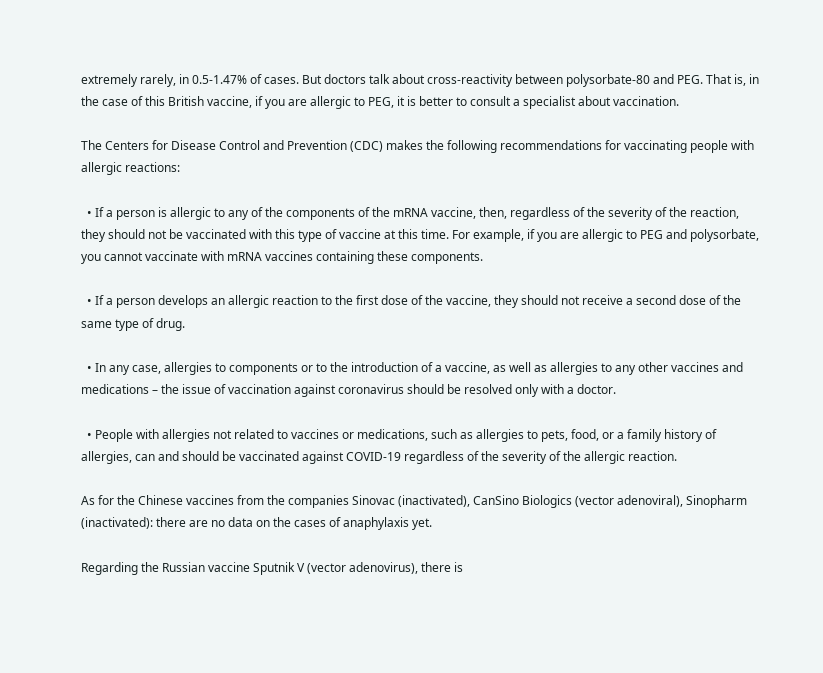extremely rarely, in 0.5-1.47% of cases. But doctors talk about cross-reactivity between polysorbate-80 and PEG. That is, in the case of this British vaccine, if you are allergic to PEG, it is better to consult a specialist about vaccination.

The Centers for Disease Control and Prevention (CDC) makes the following recommendations for vaccinating people with allergic reactions:

  • If a person is allergic to any of the components of the mRNA vaccine, then, regardless of the severity of the reaction, they should not be vaccinated with this type of vaccine at this time. For example, if you are allergic to PEG and polysorbate, you cannot vaccinate with mRNA vaccines containing these components.

  • If a person develops an allergic reaction to the first dose of the vaccine, they should not receive a second dose of the same type of drug.

  • In any case, allergies to components or to the introduction of a vaccine, as well as allergies to any other vaccines and medications – the issue of vaccination against coronavirus should be resolved only with a doctor.

  • People with allergies not related to vaccines or medications, such as allergies to pets, food, or a family history of allergies, can and should be vaccinated against COVID-19 regardless of the severity of the allergic reaction.

As for the Chinese vaccines from the companies Sinovac (inactivated), CanSino Biologics (vector adenoviral), Sinopharm (inactivated): there are no data on the cases of anaphylaxis yet.

Regarding the Russian vaccine Sputnik V (vector adenovirus), there is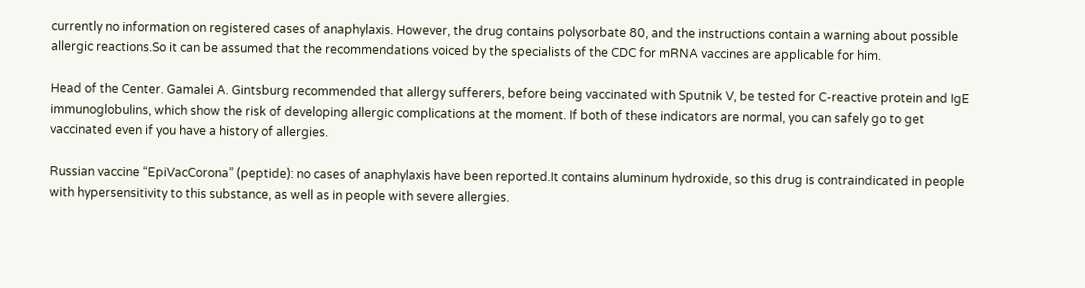currently no information on registered cases of anaphylaxis. However, the drug contains polysorbate 80, and the instructions contain a warning about possible allergic reactions.So it can be assumed that the recommendations voiced by the specialists of the CDC for mRNA vaccines are applicable for him.

Head of the Center. Gamalei A. Gintsburg recommended that allergy sufferers, before being vaccinated with Sputnik V, be tested for C-reactive protein and IgE immunoglobulins, which show the risk of developing allergic complications at the moment. If both of these indicators are normal, you can safely go to get vaccinated even if you have a history of allergies.

Russian vaccine “EpiVacCorona” (peptide): no cases of anaphylaxis have been reported.It contains aluminum hydroxide, so this drug is contraindicated in people with hypersensitivity to this substance, as well as in people with severe allergies.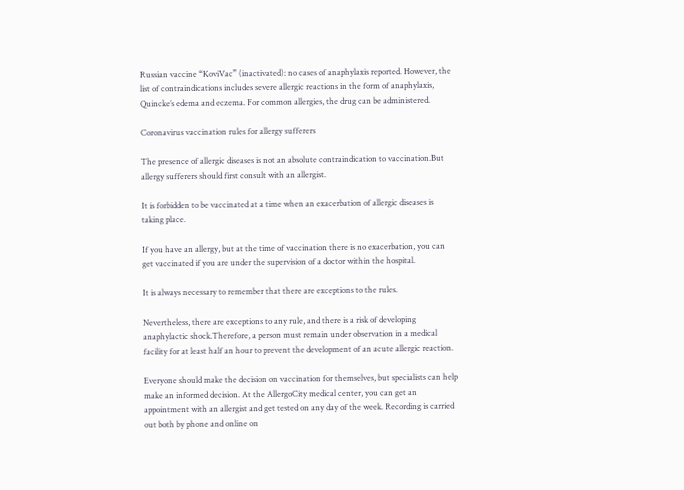Russian vaccine “KoviVac” (inactivated): no cases of anaphylaxis reported. However, the list of contraindications includes severe allergic reactions in the form of anaphylaxis, Quincke’s edema and eczema. For common allergies, the drug can be administered.

Coronavirus vaccination rules for allergy sufferers

The presence of allergic diseases is not an absolute contraindication to vaccination.But allergy sufferers should first consult with an allergist.

It is forbidden to be vaccinated at a time when an exacerbation of allergic diseases is taking place.

If you have an allergy, but at the time of vaccination there is no exacerbation, you can get vaccinated if you are under the supervision of a doctor within the hospital.

It is always necessary to remember that there are exceptions to the rules.

Nevertheless, there are exceptions to any rule, and there is a risk of developing anaphylactic shock.Therefore, a person must remain under observation in a medical facility for at least half an hour to prevent the development of an acute allergic reaction.

Everyone should make the decision on vaccination for themselves, but specialists can help make an informed decision. At the AllergoCity medical center, you can get an appointment with an allergist and get tested on any day of the week. Recording is carried out both by phone and online on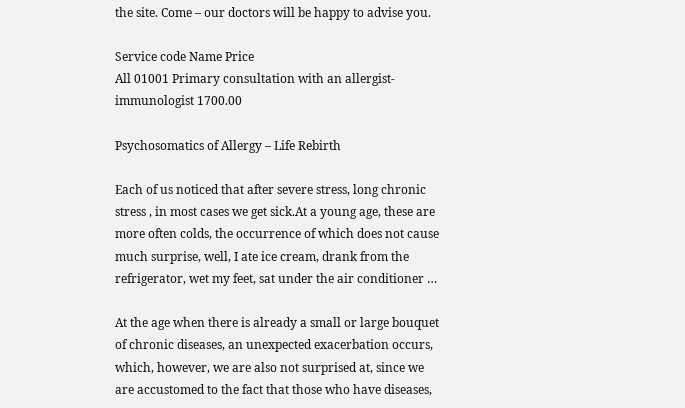the site. Come – our doctors will be happy to advise you.

Service code Name Price
All 01001 Primary consultation with an allergist-immunologist 1700.00

Psychosomatics of Allergy – Life Rebirth

Each of us noticed that after severe stress, long chronic stress , in most cases we get sick.At a young age, these are more often colds, the occurrence of which does not cause much surprise, well, I ate ice cream, drank from the refrigerator, wet my feet, sat under the air conditioner …

At the age when there is already a small or large bouquet of chronic diseases, an unexpected exacerbation occurs, which, however, we are also not surprised at, since we are accustomed to the fact that those who have diseases,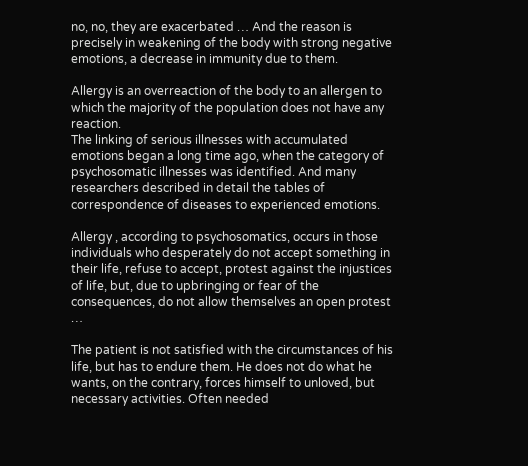no, no, they are exacerbated … And the reason is precisely in weakening of the body with strong negative emotions, a decrease in immunity due to them.

Allergy is an overreaction of the body to an allergen to which the majority of the population does not have any reaction.
The linking of serious illnesses with accumulated emotions began a long time ago, when the category of psychosomatic illnesses was identified. And many researchers described in detail the tables of correspondence of diseases to experienced emotions.

Allergy , according to psychosomatics, occurs in those individuals who desperately do not accept something in their life, refuse to accept, protest against the injustices of life, but, due to upbringing or fear of the consequences, do not allow themselves an open protest …

The patient is not satisfied with the circumstances of his life, but has to endure them. He does not do what he wants, on the contrary, forces himself to unloved, but necessary activities. Often needed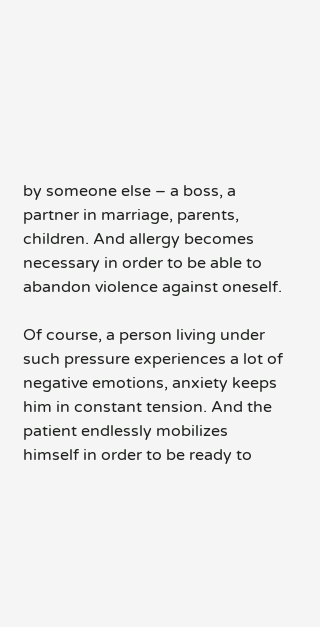by someone else – a boss, a partner in marriage, parents, children. And allergy becomes necessary in order to be able to abandon violence against oneself.

Of course, a person living under such pressure experiences a lot of negative emotions, anxiety keeps him in constant tension. And the patient endlessly mobilizes himself in order to be ready to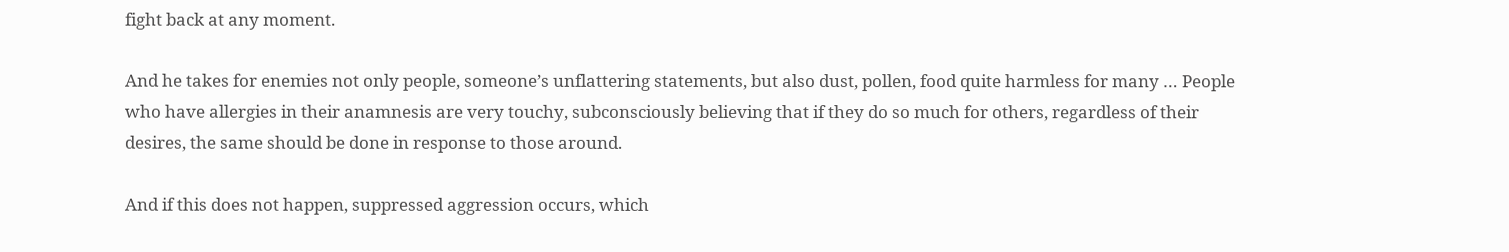fight back at any moment.

And he takes for enemies not only people, someone’s unflattering statements, but also dust, pollen, food quite harmless for many … People who have allergies in their anamnesis are very touchy, subconsciously believing that if they do so much for others, regardless of their desires, the same should be done in response to those around.

And if this does not happen, suppressed aggression occurs, which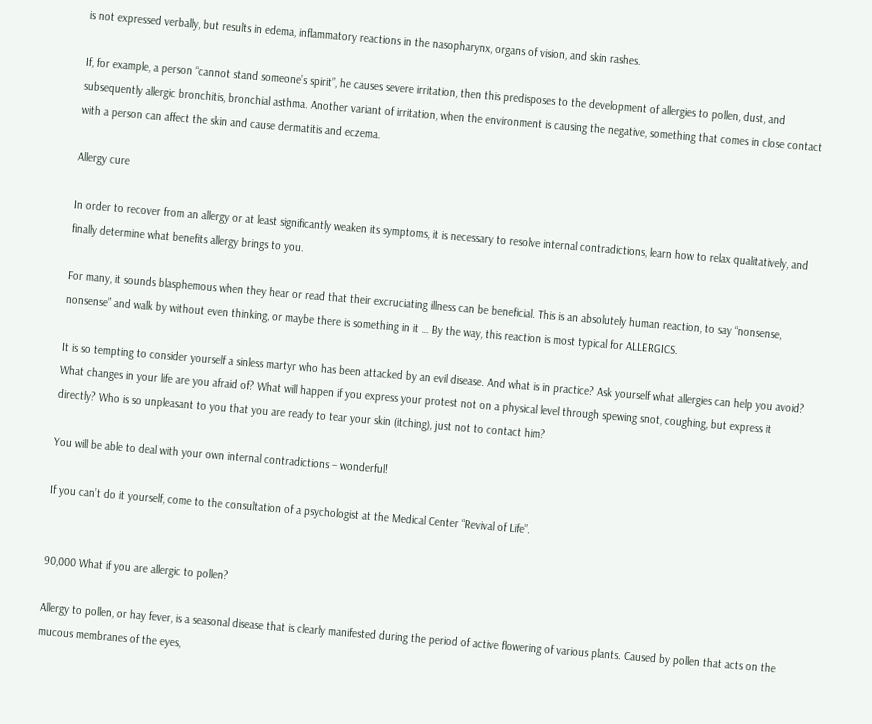is not expressed verbally, but results in edema, inflammatory reactions in the nasopharynx, organs of vision, and skin rashes.

If, for example, a person “cannot stand someone’s spirit”, he causes severe irritation, then this predisposes to the development of allergies to pollen, dust, and subsequently allergic bronchitis, bronchial asthma. Another variant of irritation, when the environment is causing the negative, something that comes in close contact with a person can affect the skin and cause dermatitis and eczema.

Allergy cure

In order to recover from an allergy or at least significantly weaken its symptoms, it is necessary to resolve internal contradictions, learn how to relax qualitatively, and finally determine what benefits allergy brings to you.

For many, it sounds blasphemous when they hear or read that their excruciating illness can be beneficial. This is an absolutely human reaction, to say “nonsense, nonsense” and walk by without even thinking, or maybe there is something in it … By the way, this reaction is most typical for ALLERGICS.

It is so tempting to consider yourself a sinless martyr who has been attacked by an evil disease. And what is in practice? Ask yourself what allergies can help you avoid? What changes in your life are you afraid of? What will happen if you express your protest not on a physical level through spewing snot, coughing, but express it directly? Who is so unpleasant to you that you are ready to tear your skin (itching), just not to contact him?

You will be able to deal with your own internal contradictions – wonderful!

If you can’t do it yourself, come to the consultation of a psychologist at the Medical Center “Revival of Life”.


90,000 What if you are allergic to pollen?

Allergy to pollen, or hay fever, is a seasonal disease that is clearly manifested during the period of active flowering of various plants. Caused by pollen that acts on the mucous membranes of the eyes,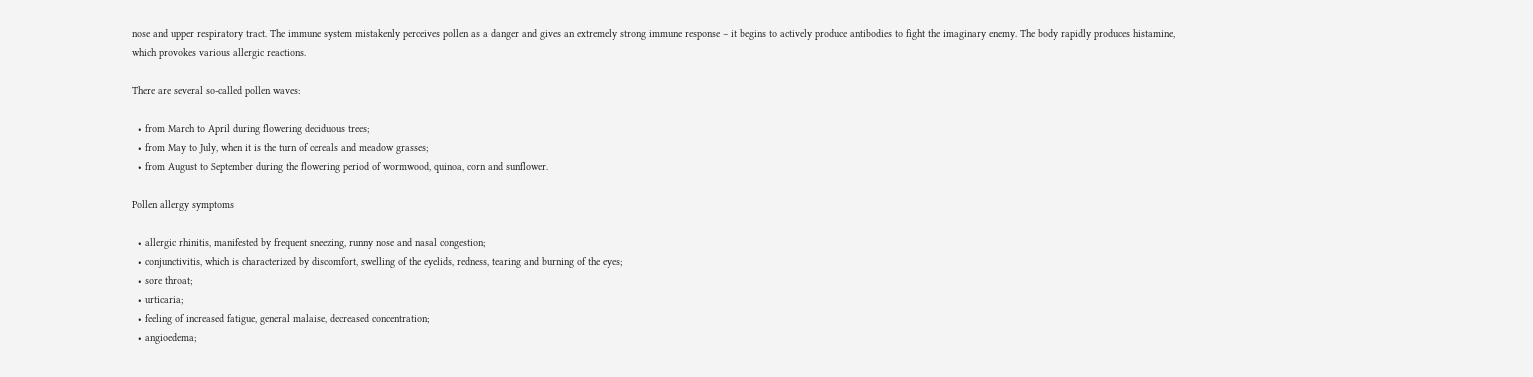nose and upper respiratory tract. The immune system mistakenly perceives pollen as a danger and gives an extremely strong immune response – it begins to actively produce antibodies to fight the imaginary enemy. The body rapidly produces histamine, which provokes various allergic reactions.

There are several so-called pollen waves:

  • from March to April during flowering deciduous trees;
  • from May to July, when it is the turn of cereals and meadow grasses;
  • from August to September during the flowering period of wormwood, quinoa, corn and sunflower.

Pollen allergy symptoms

  • allergic rhinitis, manifested by frequent sneezing, runny nose and nasal congestion;
  • conjunctivitis, which is characterized by discomfort, swelling of the eyelids, redness, tearing and burning of the eyes;
  • sore throat;
  • urticaria;
  • feeling of increased fatigue, general malaise, decreased concentration;
  • angioedema;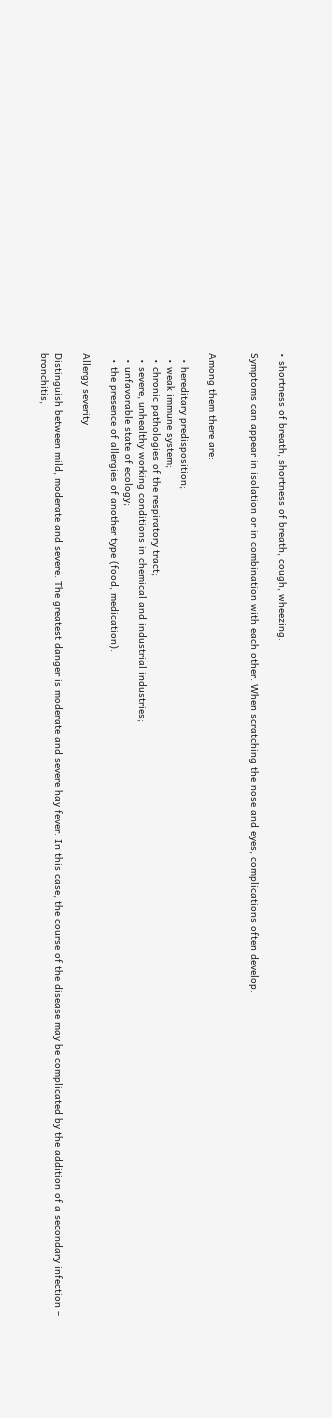• shortness of breath, shortness of breath, cough, wheezing.

Symptoms can appear in isolation or in combination with each other. When scratching the nose and eyes, complications often develop.


Among them there are:

  • hereditary predisposition;
  • weak immune system;
  • chronic pathologies of the respiratory tract;
  • severe, unhealthy working conditions in chemical and industrial industries;
  • unfavorable state of ecology;
  • the presence of allergies of another type (food, medication).

Allergy severity

Distinguish between mild, moderate and severe. The greatest danger is moderate and severe hay fever. In this case, the course of the disease may be complicated by the addition of a secondary infection – bronchitis,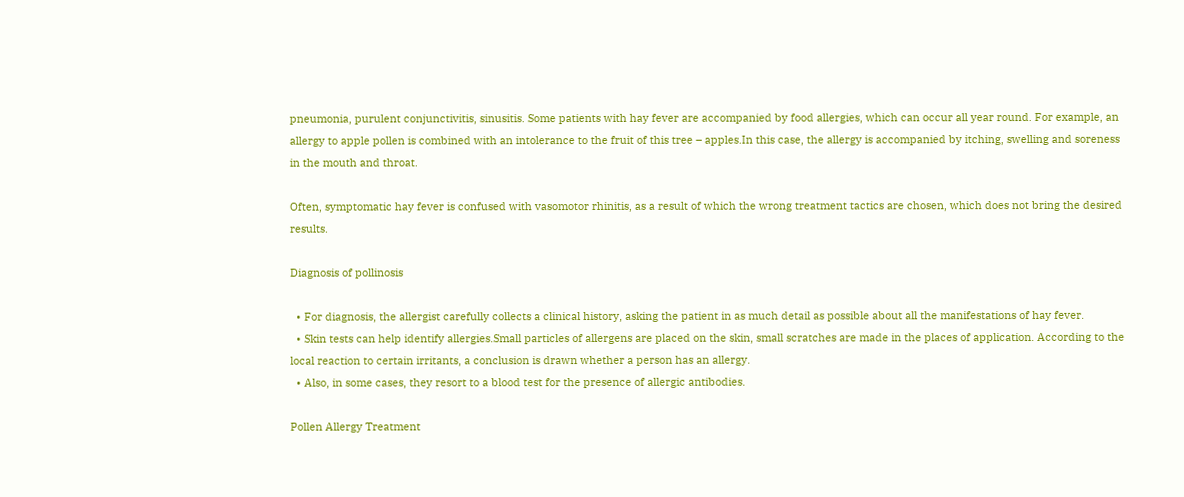pneumonia, purulent conjunctivitis, sinusitis. Some patients with hay fever are accompanied by food allergies, which can occur all year round. For example, an allergy to apple pollen is combined with an intolerance to the fruit of this tree – apples.In this case, the allergy is accompanied by itching, swelling and soreness in the mouth and throat.

Often, symptomatic hay fever is confused with vasomotor rhinitis, as a result of which the wrong treatment tactics are chosen, which does not bring the desired results.

Diagnosis of pollinosis

  • For diagnosis, the allergist carefully collects a clinical history, asking the patient in as much detail as possible about all the manifestations of hay fever.
  • Skin tests can help identify allergies.Small particles of allergens are placed on the skin, small scratches are made in the places of application. According to the local reaction to certain irritants, a conclusion is drawn whether a person has an allergy.
  • Also, in some cases, they resort to a blood test for the presence of allergic antibodies.

Pollen Allergy Treatment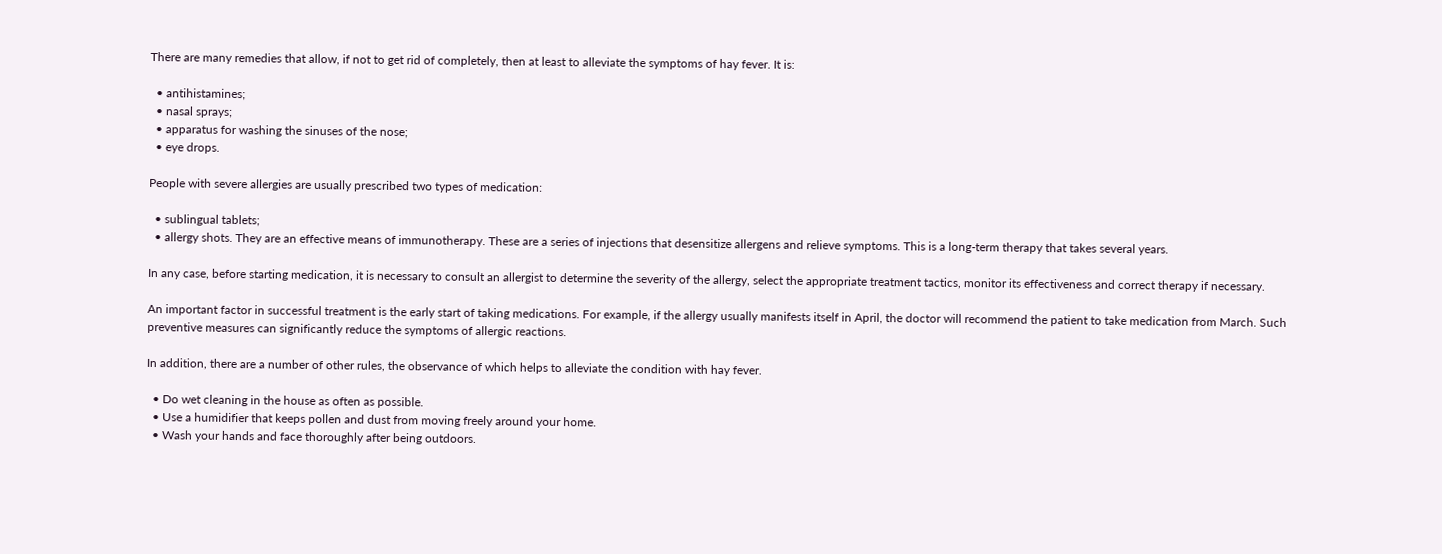There are many remedies that allow, if not to get rid of completely, then at least to alleviate the symptoms of hay fever. It is:

  • antihistamines;
  • nasal sprays;
  • apparatus for washing the sinuses of the nose;
  • eye drops.

People with severe allergies are usually prescribed two types of medication:

  • sublingual tablets;
  • allergy shots. They are an effective means of immunotherapy. These are a series of injections that desensitize allergens and relieve symptoms. This is a long-term therapy that takes several years.

In any case, before starting medication, it is necessary to consult an allergist to determine the severity of the allergy, select the appropriate treatment tactics, monitor its effectiveness and correct therapy if necessary.

An important factor in successful treatment is the early start of taking medications. For example, if the allergy usually manifests itself in April, the doctor will recommend the patient to take medication from March. Such preventive measures can significantly reduce the symptoms of allergic reactions.

In addition, there are a number of other rules, the observance of which helps to alleviate the condition with hay fever.

  • Do wet cleaning in the house as often as possible.
  • Use a humidifier that keeps pollen and dust from moving freely around your home.
  • Wash your hands and face thoroughly after being outdoors.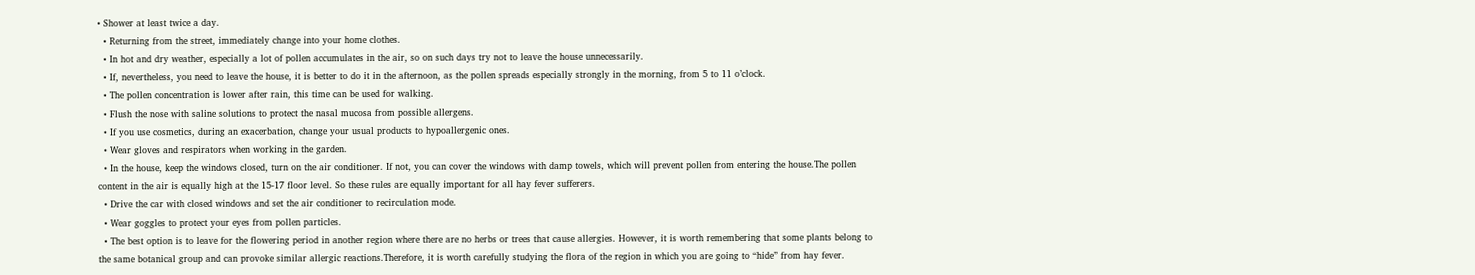• Shower at least twice a day.
  • Returning from the street, immediately change into your home clothes.
  • In hot and dry weather, especially a lot of pollen accumulates in the air, so on such days try not to leave the house unnecessarily.
  • If, nevertheless, you need to leave the house, it is better to do it in the afternoon, as the pollen spreads especially strongly in the morning, from 5 to 11 o’clock.
  • The pollen concentration is lower after rain, this time can be used for walking.
  • Flush the nose with saline solutions to protect the nasal mucosa from possible allergens.
  • If you use cosmetics, during an exacerbation, change your usual products to hypoallergenic ones.
  • Wear gloves and respirators when working in the garden.
  • In the house, keep the windows closed, turn on the air conditioner. If not, you can cover the windows with damp towels, which will prevent pollen from entering the house.The pollen content in the air is equally high at the 15-17 floor level. So these rules are equally important for all hay fever sufferers.
  • Drive the car with closed windows and set the air conditioner to recirculation mode.
  • Wear goggles to protect your eyes from pollen particles.
  • The best option is to leave for the flowering period in another region where there are no herbs or trees that cause allergies. However, it is worth remembering that some plants belong to the same botanical group and can provoke similar allergic reactions.Therefore, it is worth carefully studying the flora of the region in which you are going to “hide” from hay fever.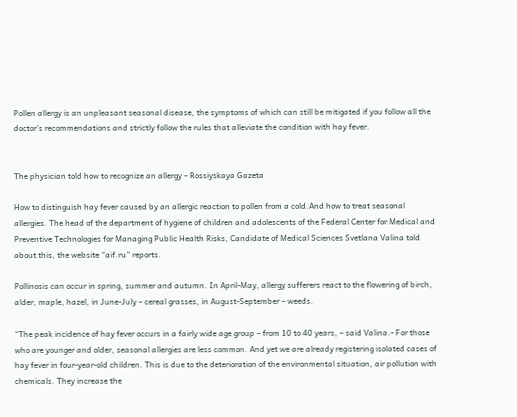Pollen allergy is an unpleasant seasonal disease, the symptoms of which can still be mitigated if you follow all the doctor’s recommendations and strictly follow the rules that alleviate the condition with hay fever.


The physician told how to recognize an allergy – Rossiyskaya Gazeta

How to distinguish hay fever caused by an allergic reaction to pollen from a cold.And how to treat seasonal allergies. The head of the department of hygiene of children and adolescents of the Federal Center for Medical and Preventive Technologies for Managing Public Health Risks, Candidate of Medical Sciences Svetlana Valina told about this, the website “aif.ru” reports.

Pollinosis can occur in spring, summer and autumn. In April-May, allergy sufferers react to the flowering of birch, alder, maple, hazel, in June-July – cereal grasses, in August-September – weeds.

“The peak incidence of hay fever occurs in a fairly wide age group – from 10 to 40 years, – said Valina.- For those who are younger and older, seasonal allergies are less common. And yet we are already registering isolated cases of hay fever in four-year-old children. This is due to the deterioration of the environmental situation, air pollution with chemicals. They increase the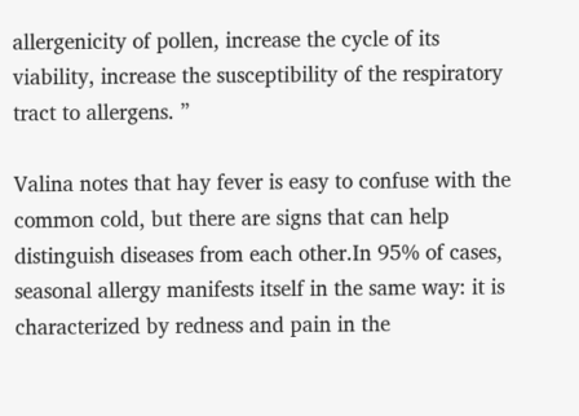allergenicity of pollen, increase the cycle of its viability, increase the susceptibility of the respiratory tract to allergens. ”

Valina notes that hay fever is easy to confuse with the common cold, but there are signs that can help distinguish diseases from each other.In 95% of cases, seasonal allergy manifests itself in the same way: it is characterized by redness and pain in the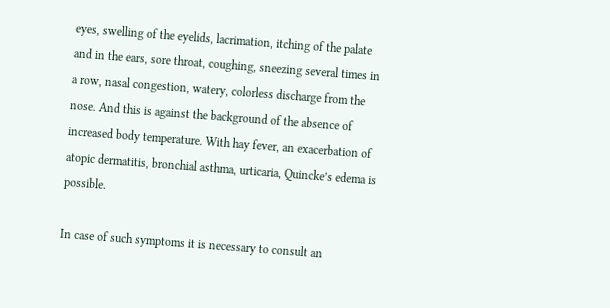eyes, swelling of the eyelids, lacrimation, itching of the palate and in the ears, sore throat, coughing, sneezing several times in a row, nasal congestion, watery, colorless discharge from the nose. And this is against the background of the absence of increased body temperature. With hay fever, an exacerbation of atopic dermatitis, bronchial asthma, urticaria, Quincke’s edema is possible.

In case of such symptoms it is necessary to consult an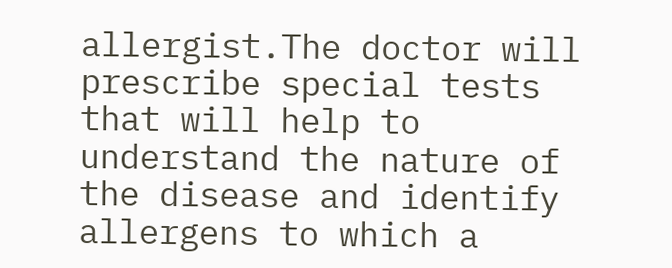allergist.The doctor will prescribe special tests that will help to understand the nature of the disease and identify allergens to which a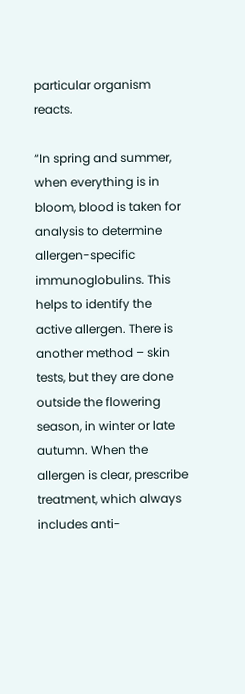particular organism reacts.

“In spring and summer, when everything is in bloom, blood is taken for analysis to determine allergen-specific immunoglobulins. This helps to identify the active allergen. There is another method – skin tests, but they are done outside the flowering season, in winter or late autumn. When the allergen is clear, prescribe treatment, which always includes anti-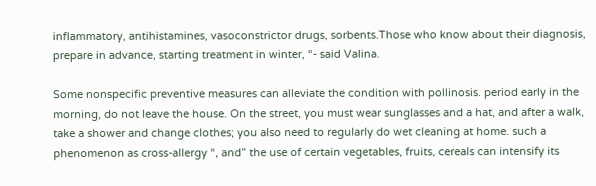inflammatory, antihistamines, vasoconstrictor drugs, sorbents.Those who know about their diagnosis, prepare in advance, starting treatment in winter, “- said Valina.

Some nonspecific preventive measures can alleviate the condition with pollinosis. period early in the morning, do not leave the house. On the street, you must wear sunglasses and a hat, and after a walk, take a shower and change clothes; you also need to regularly do wet cleaning at home. such a phenomenon as cross-allergy “, and” the use of certain vegetables, fruits, cereals can intensify its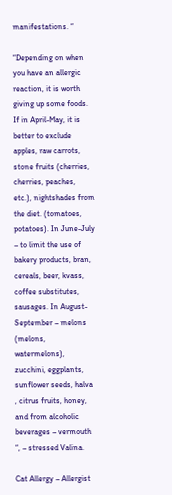manifestations. “

“Depending on when you have an allergic reaction, it is worth giving up some foods. If in April-May, it is better to exclude apples, raw carrots, stone fruits (cherries, cherries, peaches, etc.), nightshades from the diet. (tomatoes, potatoes). In June-July – to limit the use of bakery products, bran, cereals, beer, kvass, coffee substitutes, sausages. In August-September – melons (melons, watermelons), zucchini, eggplants, sunflower seeds, halva , citrus fruits, honey, and from alcoholic beverages – vermouth “, – stressed Valina.

Cat Allergy – Allergist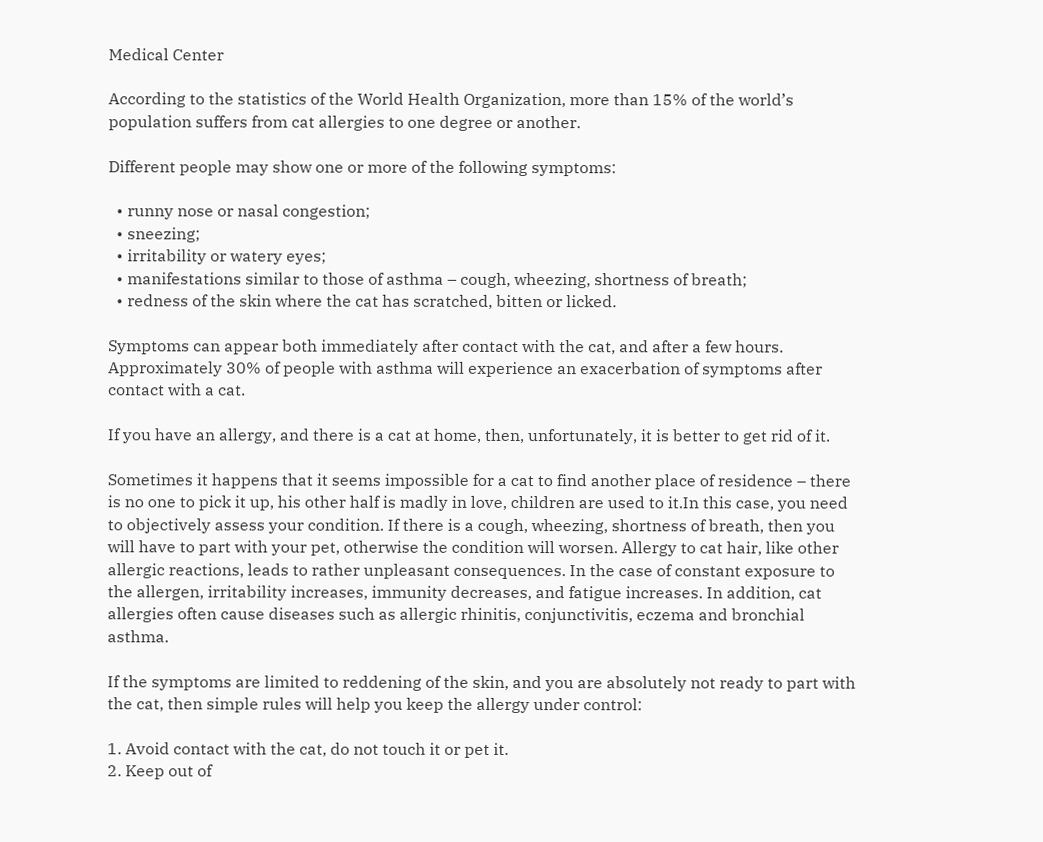Medical Center

According to the statistics of the World Health Organization, more than 15% of the world’s population suffers from cat allergies to one degree or another.

Different people may show one or more of the following symptoms:

  • runny nose or nasal congestion;
  • sneezing;
  • irritability or watery eyes;
  • manifestations similar to those of asthma – cough, wheezing, shortness of breath;
  • redness of the skin where the cat has scratched, bitten or licked.

Symptoms can appear both immediately after contact with the cat, and after a few hours. Approximately 30% of people with asthma will experience an exacerbation of symptoms after contact with a cat.

If you have an allergy, and there is a cat at home, then, unfortunately, it is better to get rid of it.

Sometimes it happens that it seems impossible for a cat to find another place of residence – there is no one to pick it up, his other half is madly in love, children are used to it.In this case, you need to objectively assess your condition. If there is a cough, wheezing, shortness of breath, then you will have to part with your pet, otherwise the condition will worsen. Allergy to cat hair, like other allergic reactions, leads to rather unpleasant consequences. In the case of constant exposure to the allergen, irritability increases, immunity decreases, and fatigue increases. In addition, cat allergies often cause diseases such as allergic rhinitis, conjunctivitis, eczema and bronchial asthma.

If the symptoms are limited to reddening of the skin, and you are absolutely not ready to part with the cat, then simple rules will help you keep the allergy under control:

1. Avoid contact with the cat, do not touch it or pet it.
2. Keep out of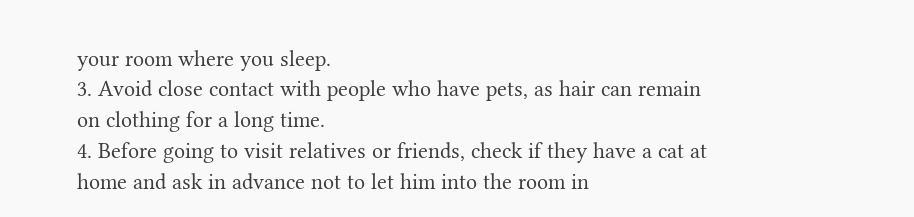your room where you sleep.
3. Avoid close contact with people who have pets, as hair can remain on clothing for a long time.
4. Before going to visit relatives or friends, check if they have a cat at home and ask in advance not to let him into the room in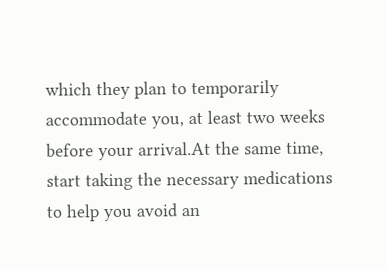which they plan to temporarily accommodate you, at least two weeks before your arrival.At the same time, start taking the necessary medications to help you avoid an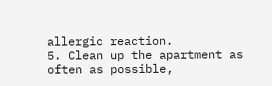allergic reaction.
5. Clean up the apartment as often as possible,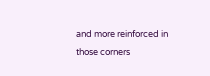and more reinforced in those corners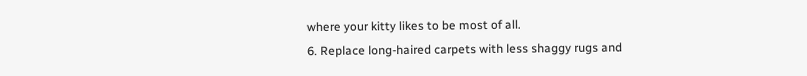where your kitty likes to be most of all.
6. Replace long-haired carpets with less shaggy rugs and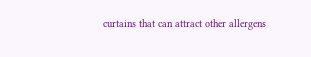curtains that can attract other allergens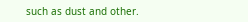such as dust and other.